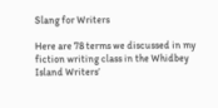Slang for Writers

Here are 78 terms we discussed in my fiction writing class in the Whidbey Island Writers’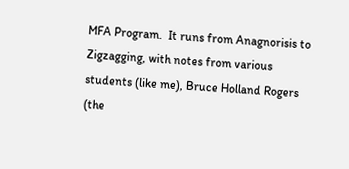MFA Program.  It runs from Anagnorisis to Zigzagging, with notes from various students (like me), Bruce Holland Rogers (the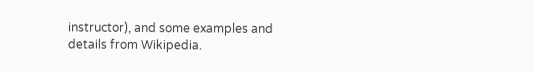instructor), and some examples and details from Wikipedia.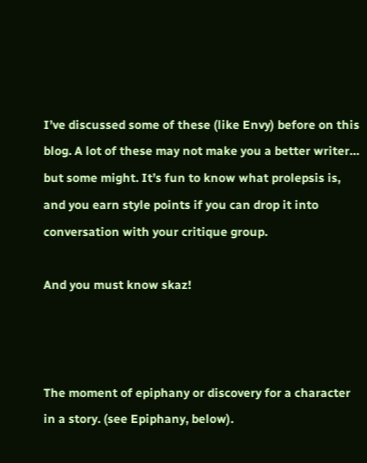I’ve discussed some of these (like Envy) before on this blog. A lot of these may not make you a better writer… but some might. It’s fun to know what prolepsis is, and you earn style points if you can drop it into conversation with your critique group.

And you must know skaz!



The moment of epiphany or discovery for a character in a story. (see Epiphany, below).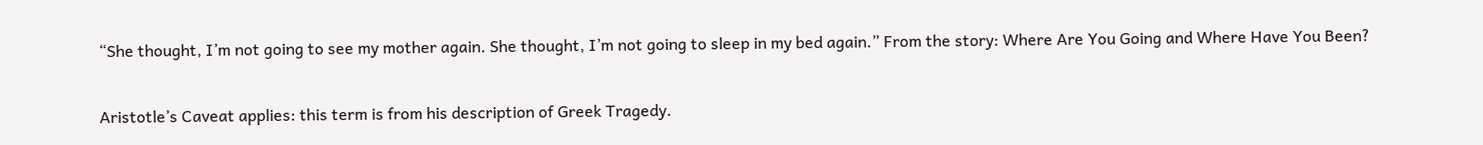“She thought, I’m not going to see my mother again. She thought, I’m not going to sleep in my bed again.” From the story: Where Are You Going and Where Have You Been?

Aristotle’s Caveat applies: this term is from his description of Greek Tragedy.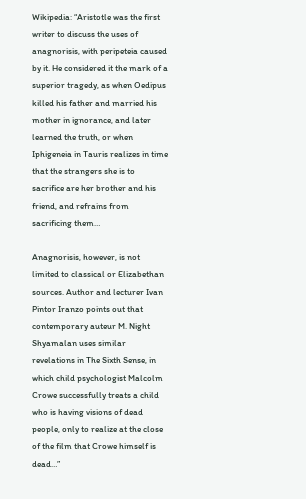Wikipedia: “Aristotle was the first writer to discuss the uses of anagnorisis, with peripeteia caused by it. He considered it the mark of a superior tragedy, as when Oedipus killed his father and married his mother in ignorance, and later learned the truth, or when Iphigeneia in Tauris realizes in time that the strangers she is to sacrifice are her brother and his friend, and refrains from sacrificing them…

Anagnorisis, however, is not limited to classical or Elizabethan sources. Author and lecturer Ivan Pintor Iranzo points out that contemporary auteur M. Night Shyamalan uses similar revelations in The Sixth Sense, in which child psychologist Malcolm Crowe successfully treats a child who is having visions of dead people, only to realize at the close of the film that Crowe himself is dead…”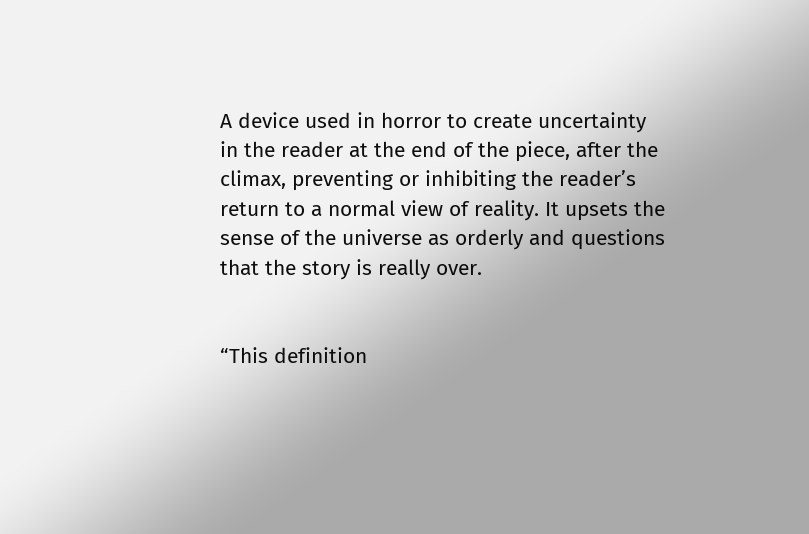A device used in horror to create uncertainty in the reader at the end of the piece, after the climax, preventing or inhibiting the reader’s return to a normal view of reality. It upsets the sense of the universe as orderly and questions that the story is really over.


“This definition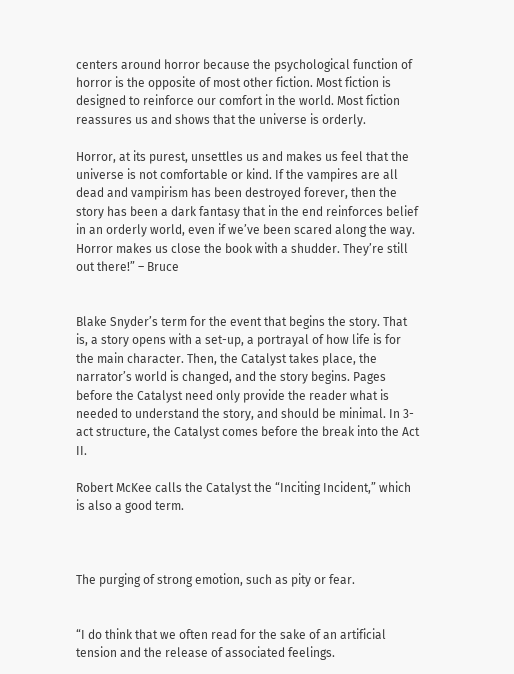centers around horror because the psychological function of horror is the opposite of most other fiction. Most fiction is designed to reinforce our comfort in the world. Most fiction reassures us and shows that the universe is orderly.

Horror, at its purest, unsettles us and makes us feel that the universe is not comfortable or kind. If the vampires are all dead and vampirism has been destroyed forever, then the story has been a dark fantasy that in the end reinforces belief in an orderly world, even if we’ve been scared along the way. Horror makes us close the book with a shudder. They’re still out there!” – Bruce


Blake Snyder’s term for the event that begins the story. That is, a story opens with a set-up, a portrayal of how life is for the main character. Then, the Catalyst takes place, the narrator’s world is changed, and the story begins. Pages before the Catalyst need only provide the reader what is needed to understand the story, and should be minimal. In 3-act structure, the Catalyst comes before the break into the Act II.

Robert McKee calls the Catalyst the “Inciting Incident,” which is also a good term.



The purging of strong emotion, such as pity or fear.


“I do think that we often read for the sake of an artificial tension and the release of associated feelings.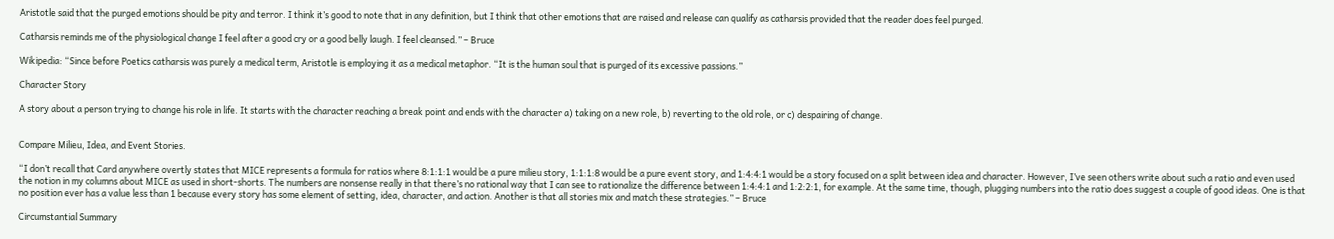Aristotle said that the purged emotions should be pity and terror. I think it’s good to note that in any definition, but I think that other emotions that are raised and release can qualify as catharsis provided that the reader does feel purged.

Catharsis reminds me of the physiological change I feel after a good cry or a good belly laugh. I feel cleansed.” – Bruce

Wikipedia: “Since before Poetics catharsis was purely a medical term, Aristotle is employing it as a medical metaphor. “It is the human soul that is purged of its excessive passions.”

Character Story

A story about a person trying to change his role in life. It starts with the character reaching a break point and ends with the character a) taking on a new role, b) reverting to the old role, or c) despairing of change.


Compare Milieu, Idea, and Event Stories.

“I don’t recall that Card anywhere overtly states that MICE represents a formula for ratios where 8:1:1:1 would be a pure milieu story, 1:1:1:8 would be a pure event story, and 1:4:4:1 would be a story focused on a split between idea and character. However, I’ve seen others write about such a ratio and even used the notion in my columns about MICE as used in short-shorts. The numbers are nonsense really in that there’s no rational way that I can see to rationalize the difference between 1:4:4:1 and 1:2:2:1, for example. At the same time, though, plugging numbers into the ratio does suggest a couple of good ideas. One is that no position ever has a value less than 1 because every story has some element of setting, idea, character, and action. Another is that all stories mix and match these strategies.” – Bruce

Circumstantial Summary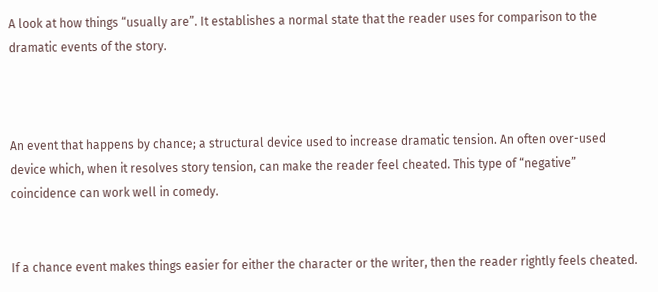A look at how things “usually are”. It establishes a normal state that the reader uses for comparison to the dramatic events of the story.



An event that happens by chance; a structural device used to increase dramatic tension. An often over-used device which, when it resolves story tension, can make the reader feel cheated. This type of “negative” coincidence can work well in comedy.


If a chance event makes things easier for either the character or the writer, then the reader rightly feels cheated.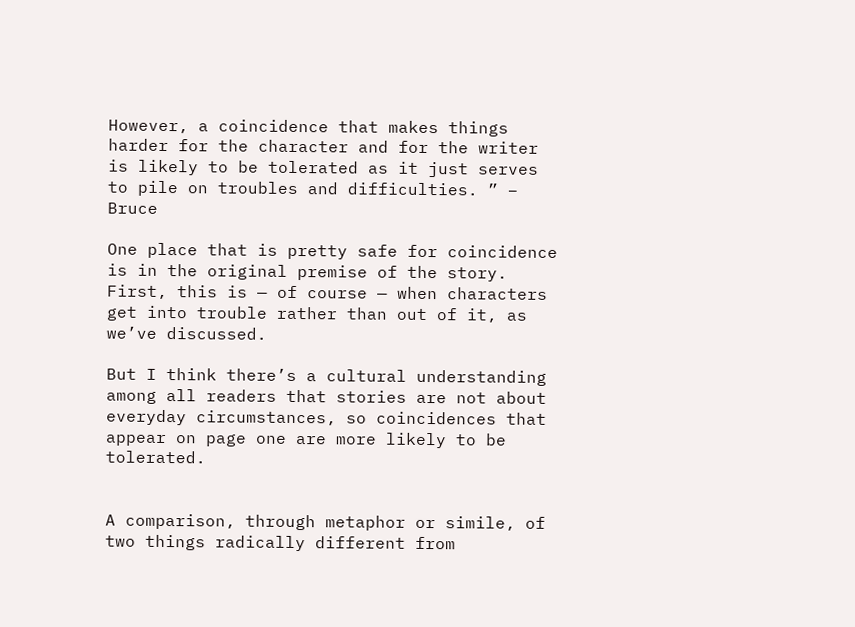However, a coincidence that makes things harder for the character and for the writer is likely to be tolerated as it just serves to pile on troubles and difficulties. ” – Bruce

One place that is pretty safe for coincidence is in the original premise of the story. First, this is — of course — when characters get into trouble rather than out of it, as we’ve discussed.

But I think there’s a cultural understanding among all readers that stories are not about everyday circumstances, so coincidences that appear on page one are more likely to be tolerated.


A comparison, through metaphor or simile, of two things radically different from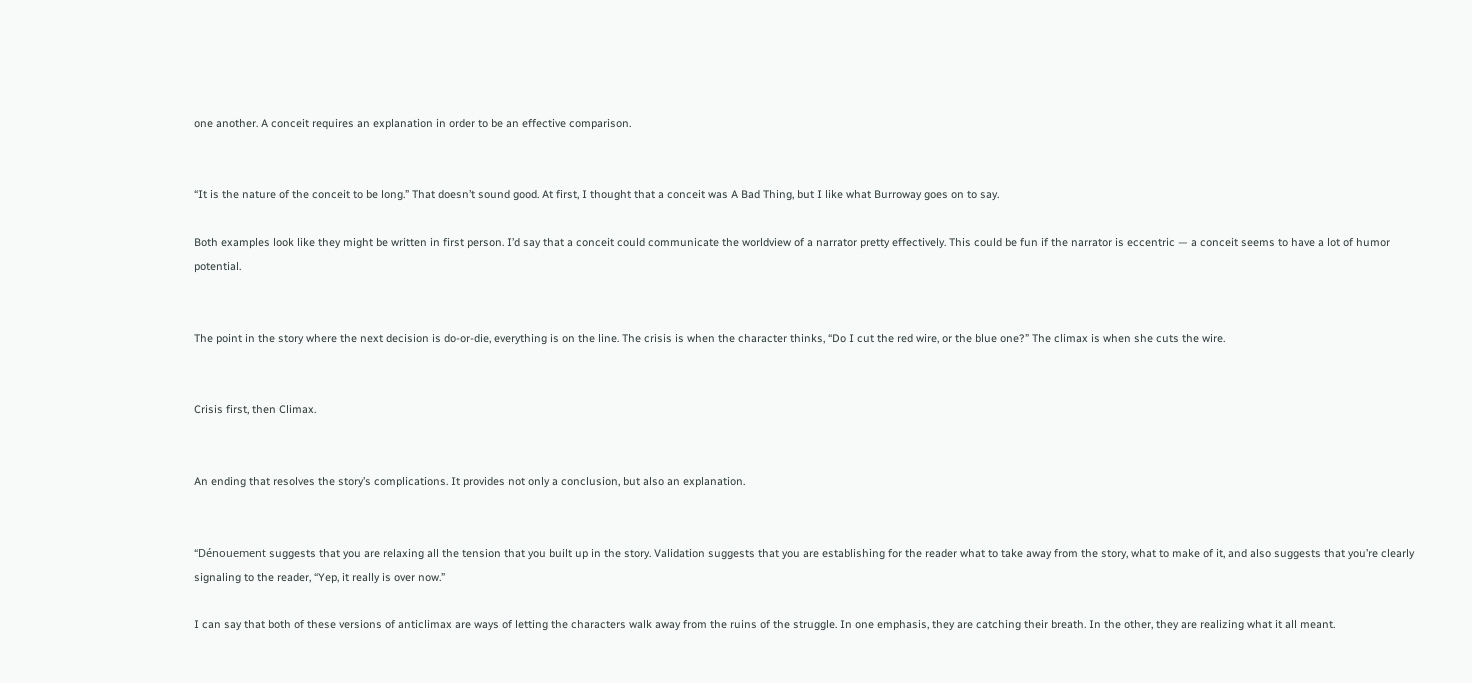one another. A conceit requires an explanation in order to be an effective comparison.


“It is the nature of the conceit to be long.” That doesn’t sound good. At first, I thought that a conceit was A Bad Thing, but I like what Burroway goes on to say.

Both examples look like they might be written in first person. I’d say that a conceit could communicate the worldview of a narrator pretty effectively. This could be fun if the narrator is eccentric — a conceit seems to have a lot of humor potential.


The point in the story where the next decision is do-or-die, everything is on the line. The crisis is when the character thinks, “Do I cut the red wire, or the blue one?” The climax is when she cuts the wire.


Crisis first, then Climax.


An ending that resolves the story’s complications. It provides not only a conclusion, but also an explanation.


“Dénouement suggests that you are relaxing all the tension that you built up in the story. Validation suggests that you are establishing for the reader what to take away from the story, what to make of it, and also suggests that you’re clearly signaling to the reader, “Yep, it really is over now.”

I can say that both of these versions of anticlimax are ways of letting the characters walk away from the ruins of the struggle. In one emphasis, they are catching their breath. In the other, they are realizing what it all meant.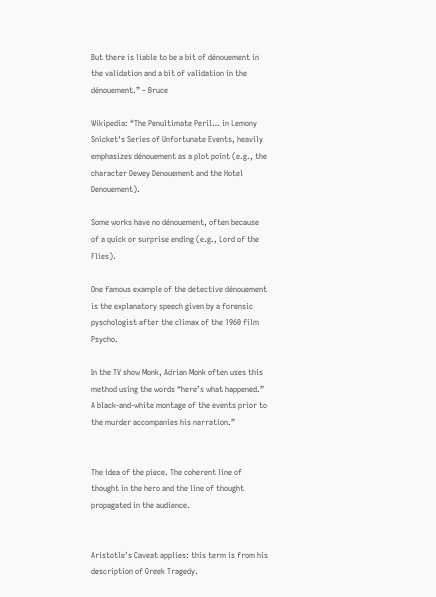But there is liable to be a bit of dénouement in the validation and a bit of validation in the dénouement.” – Bruce

Wikipedia: “The Penultimate Peril… in Lemony Snicket‘s Series of Unfortunate Events, heavily emphasizes dénouement as a plot point (e.g., the character Dewey Denouement and the Hotel Denouement).

Some works have no dénouement, often because of a quick or surprise ending (e.g., Lord of the Flies).

One famous example of the detective dénouement is the explanatory speech given by a forensic pyschologist after the climax of the 1960 film Psycho.

In the TV show Monk, Adrian Monk often uses this method using the words “here’s what happened.” A black-and-white montage of the events prior to the murder accompanies his narration.”


The idea of the piece. The coherent line of thought in the hero and the line of thought propagated in the audience.


Aristotle’s Caveat applies: this term is from his description of Greek Tragedy.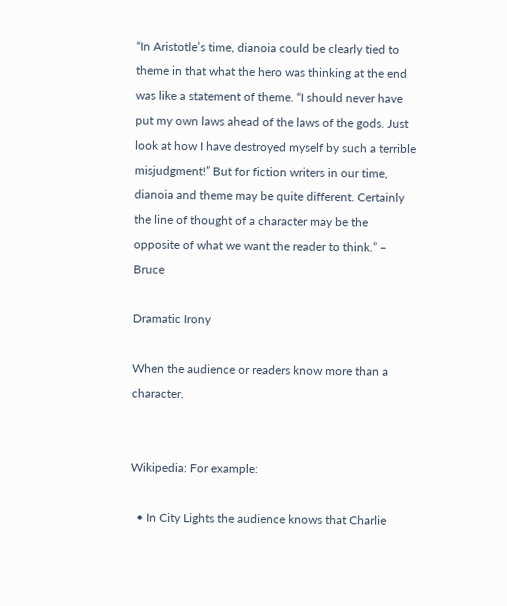“In Aristotle’s time, dianoia could be clearly tied to theme in that what the hero was thinking at the end was like a statement of theme. “I should never have put my own laws ahead of the laws of the gods. Just look at how I have destroyed myself by such a terrible misjudgment!” But for fiction writers in our time, dianoia and theme may be quite different. Certainly the line of thought of a character may be the opposite of what we want the reader to think.” – Bruce

Dramatic Irony

When the audience or readers know more than a character.


Wikipedia: For example:

  • In City Lights the audience knows that Charlie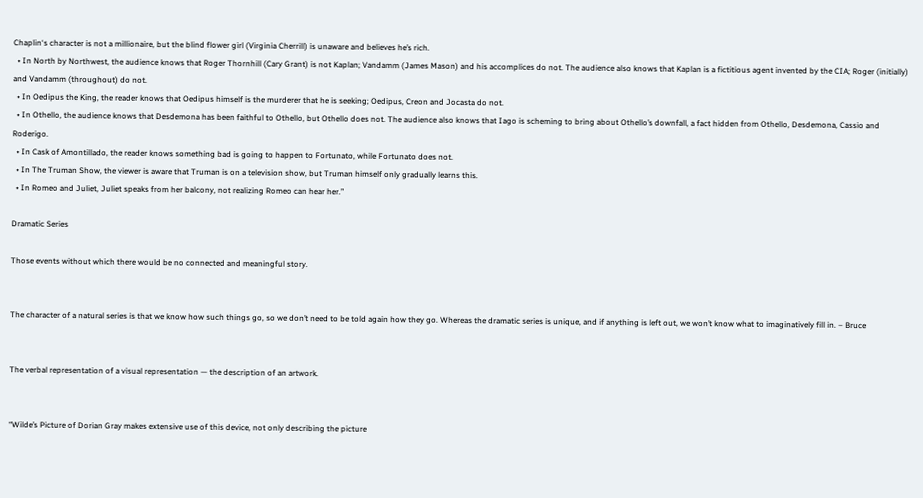Chaplin‘s character is not a millionaire, but the blind flower girl (Virginia Cherrill) is unaware and believes he’s rich.
  • In North by Northwest, the audience knows that Roger Thornhill (Cary Grant) is not Kaplan; Vandamm (James Mason) and his accomplices do not. The audience also knows that Kaplan is a fictitious agent invented by the CIA; Roger (initially) and Vandamm (throughout) do not.
  • In Oedipus the King, the reader knows that Oedipus himself is the murderer that he is seeking; Oedipus, Creon and Jocasta do not.
  • In Othello, the audience knows that Desdemona has been faithful to Othello, but Othello does not. The audience also knows that Iago is scheming to bring about Othello’s downfall, a fact hidden from Othello, Desdemona, Cassio and Roderigo.
  • In Cask of Amontillado, the reader knows something bad is going to happen to Fortunato, while Fortunato does not.
  • In The Truman Show, the viewer is aware that Truman is on a television show, but Truman himself only gradually learns this.
  • In Romeo and Juliet, Juliet speaks from her balcony, not realizing Romeo can hear her.”

Dramatic Series

Those events without which there would be no connected and meaningful story.


The character of a natural series is that we know how such things go, so we don’t need to be told again how they go. Whereas the dramatic series is unique, and if anything is left out, we won’t know what to imaginatively fill in. – Bruce


The verbal representation of a visual representation — the description of an artwork.


“Wilde’s Picture of Dorian Gray makes extensive use of this device, not only describing the picture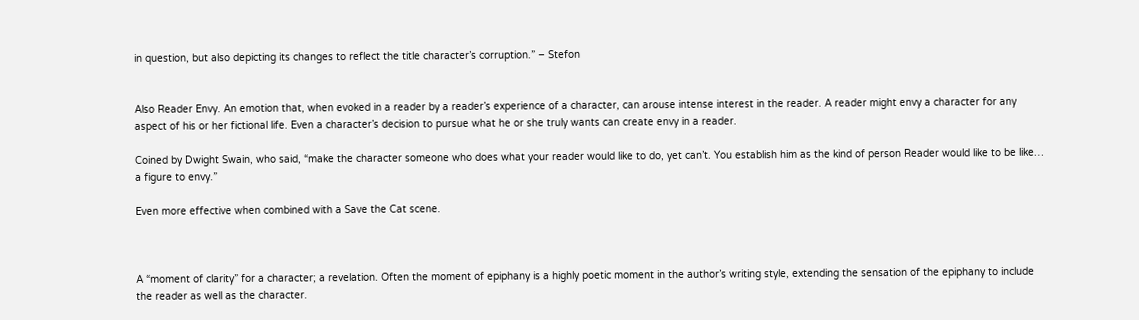in question, but also depicting its changes to reflect the title character’s corruption.” – Stefon


Also Reader Envy. An emotion that, when evoked in a reader by a reader’s experience of a character, can arouse intense interest in the reader. A reader might envy a character for any aspect of his or her fictional life. Even a character’s decision to pursue what he or she truly wants can create envy in a reader.

Coined by Dwight Swain, who said, “make the character someone who does what your reader would like to do, yet can’t. You establish him as the kind of person Reader would like to be like… a figure to envy.”

Even more effective when combined with a Save the Cat scene.



A “moment of clarity” for a character; a revelation. Often the moment of epiphany is a highly poetic moment in the author’s writing style, extending the sensation of the epiphany to include the reader as well as the character.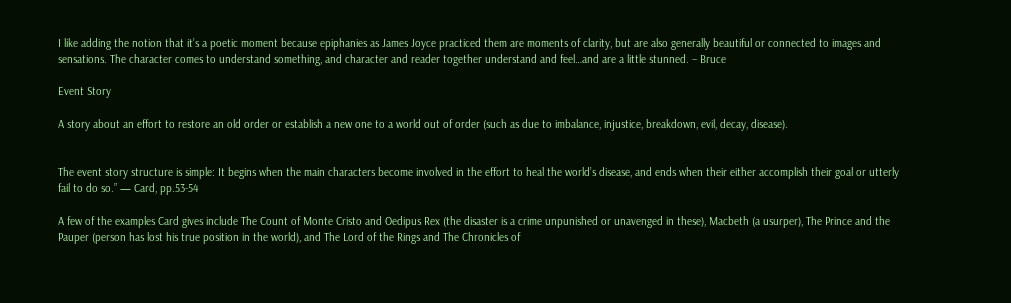I like adding the notion that it’s a poetic moment because epiphanies as James Joyce practiced them are moments of clarity, but are also generally beautiful or connected to images and sensations. The character comes to understand something, and character and reader together understand and feel…and are a little stunned. – Bruce

Event Story

A story about an effort to restore an old order or establish a new one to a world out of order (such as due to imbalance, injustice, breakdown, evil, decay, disease).


The event story structure is simple: It begins when the main characters become involved in the effort to heal the world’s disease, and ends when their either accomplish their goal or utterly fail to do so.” — Card, pp.53-54

A few of the examples Card gives include The Count of Monte Cristo and Oedipus Rex (the disaster is a crime unpunished or unavenged in these), Macbeth (a usurper), The Prince and the Pauper (person has lost his true position in the world), and The Lord of the Rings and The Chronicles of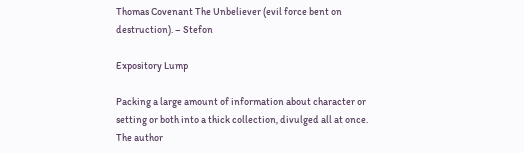Thomas Covenant The Unbeliever (evil force bent on destruction). – Stefon

Expository Lump

Packing a large amount of information about character or setting or both into a thick collection, divulged all at once. The author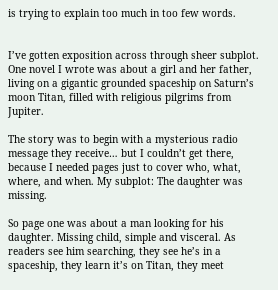is trying to explain too much in too few words.


I’ve gotten exposition across through sheer subplot. One novel I wrote was about a girl and her father, living on a gigantic grounded spaceship on Saturn’s moon Titan, filled with religious pilgrims from Jupiter.

The story was to begin with a mysterious radio message they receive… but I couldn’t get there, because I needed pages just to cover who, what, where, and when. My subplot: The daughter was missing.

So page one was about a man looking for his daughter. Missing child, simple and visceral. As readers see him searching, they see he’s in a spaceship, they learn it’s on Titan, they meet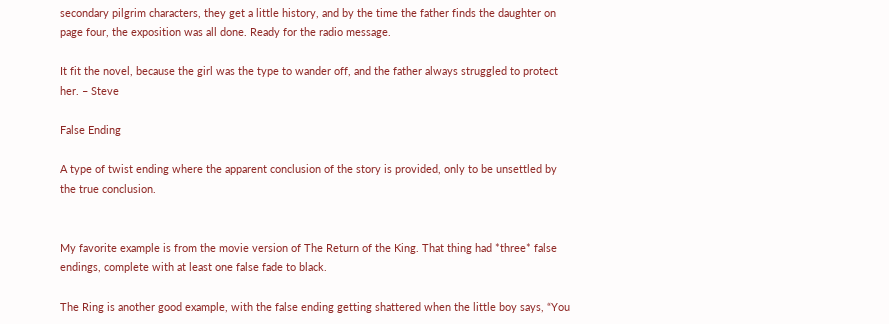secondary pilgrim characters, they get a little history, and by the time the father finds the daughter on page four, the exposition was all done. Ready for the radio message.

It fit the novel, because the girl was the type to wander off, and the father always struggled to protect her. – Steve

False Ending

A type of twist ending where the apparent conclusion of the story is provided, only to be unsettled by the true conclusion.


My favorite example is from the movie version of The Return of the King. That thing had *three* false endings, complete with at least one false fade to black.

The Ring is another good example, with the false ending getting shattered when the little boy says, “You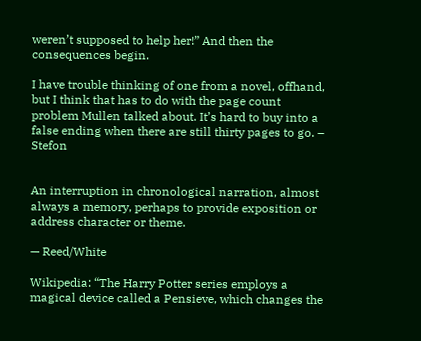weren’t supposed to help her!” And then the consequences begin.

I have trouble thinking of one from a novel, offhand, but I think that has to do with the page count problem Mullen talked about. It’s hard to buy into a false ending when there are still thirty pages to go. – Stefon


An interruption in chronological narration, almost always a memory, perhaps to provide exposition or address character or theme.

— Reed/White

Wikipedia: “The Harry Potter series employs a magical device called a Pensieve, which changes the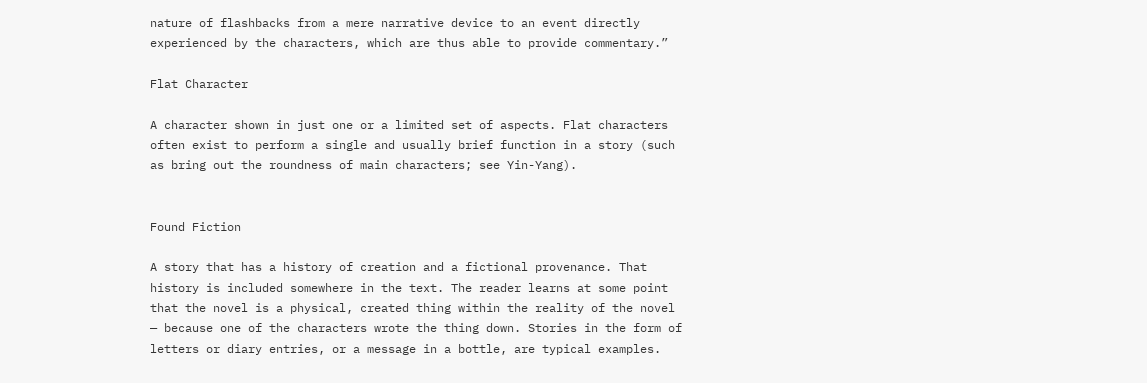nature of flashbacks from a mere narrative device to an event directly experienced by the characters, which are thus able to provide commentary.”

Flat Character

A character shown in just one or a limited set of aspects. Flat characters often exist to perform a single and usually brief function in a story (such as bring out the roundness of main characters; see Yin-Yang).


Found Fiction

A story that has a history of creation and a fictional provenance. That history is included somewhere in the text. The reader learns at some point that the novel is a physical, created thing within the reality of the novel — because one of the characters wrote the thing down. Stories in the form of letters or diary entries, or a message in a bottle, are typical examples.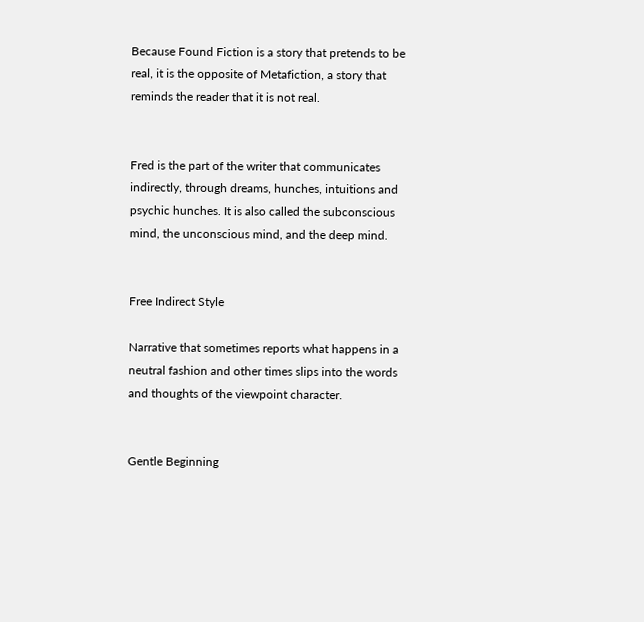Because Found Fiction is a story that pretends to be real, it is the opposite of Metafiction, a story that reminds the reader that it is not real.


Fred is the part of the writer that communicates indirectly, through dreams, hunches, intuitions and psychic hunches. It is also called the subconscious mind, the unconscious mind, and the deep mind.


Free Indirect Style

Narrative that sometimes reports what happens in a neutral fashion and other times slips into the words and thoughts of the viewpoint character.


Gentle Beginning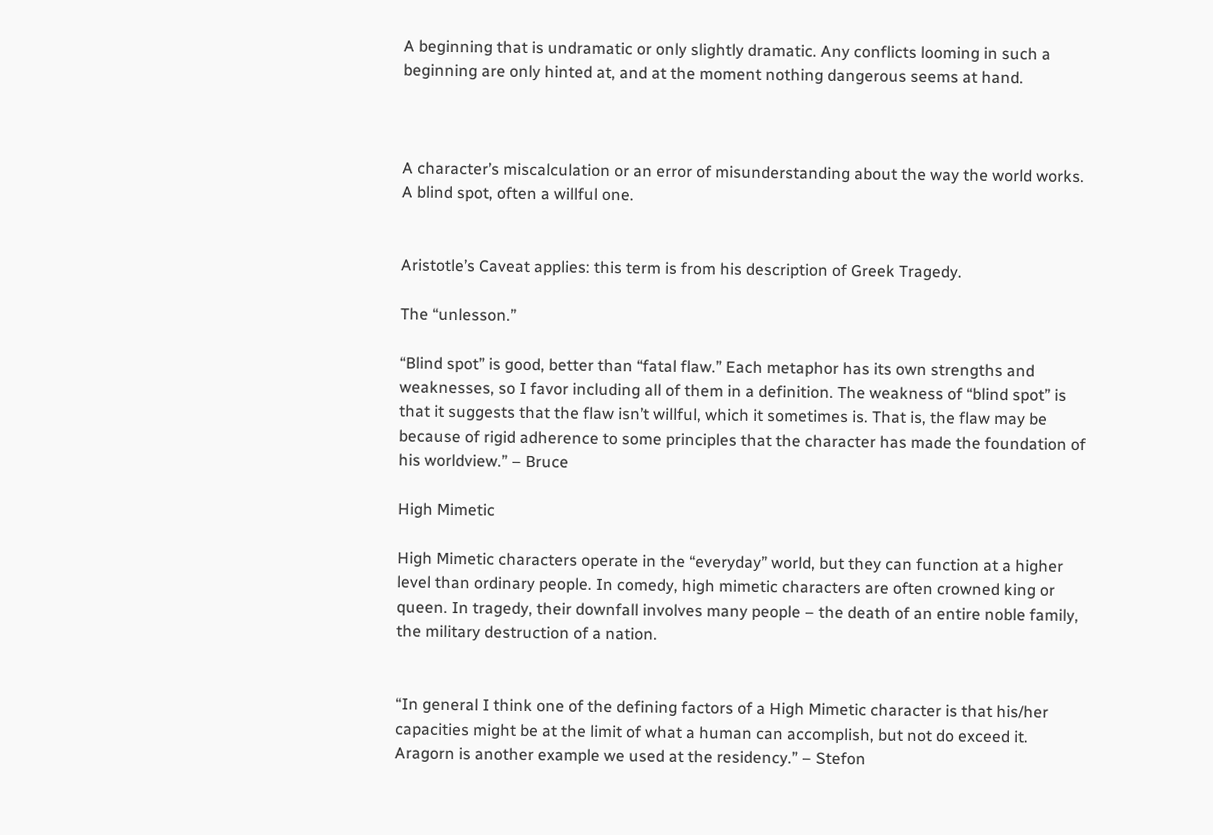A beginning that is undramatic or only slightly dramatic. Any conflicts looming in such a beginning are only hinted at, and at the moment nothing dangerous seems at hand.



A character’s miscalculation or an error of misunderstanding about the way the world works. A blind spot, often a willful one.


Aristotle’s Caveat applies: this term is from his description of Greek Tragedy.

The “unlesson.”

“Blind spot” is good, better than “fatal flaw.” Each metaphor has its own strengths and weaknesses, so I favor including all of them in a definition. The weakness of “blind spot” is that it suggests that the flaw isn’t willful, which it sometimes is. That is, the flaw may be because of rigid adherence to some principles that the character has made the foundation of his worldview.” – Bruce

High Mimetic

High Mimetic characters operate in the “everyday” world, but they can function at a higher level than ordinary people. In comedy, high mimetic characters are often crowned king or queen. In tragedy, their downfall involves many people – the death of an entire noble family, the military destruction of a nation.


“In general I think one of the defining factors of a High Mimetic character is that his/her capacities might be at the limit of what a human can accomplish, but not do exceed it. Aragorn is another example we used at the residency.” – Stefon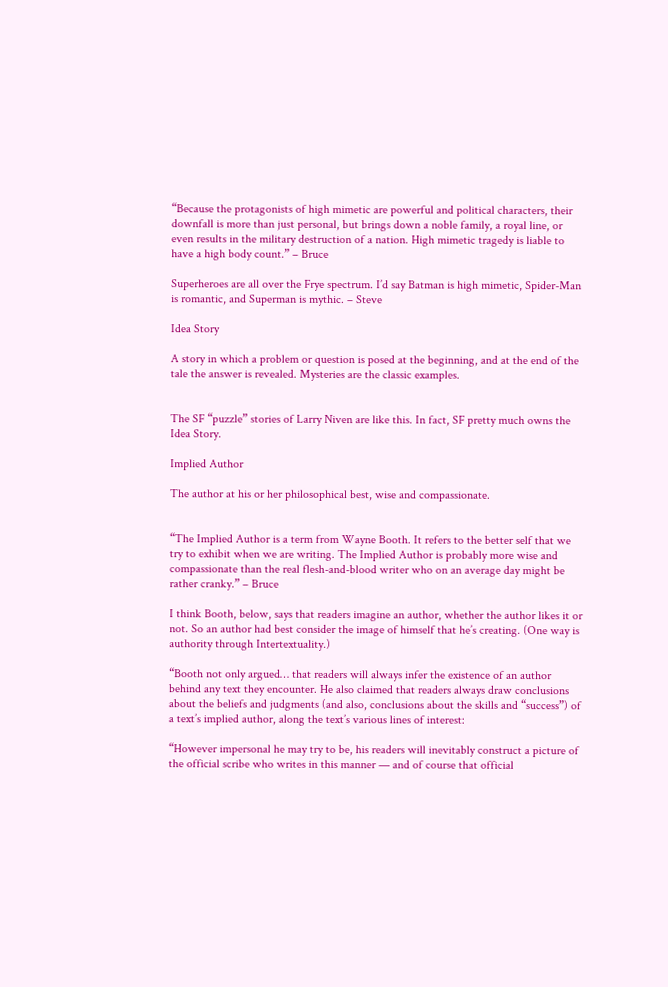“Because the protagonists of high mimetic are powerful and political characters, their downfall is more than just personal, but brings down a noble family, a royal line, or even results in the military destruction of a nation. High mimetic tragedy is liable to have a high body count.” – Bruce

Superheroes are all over the Frye spectrum. I’d say Batman is high mimetic, Spider-Man is romantic, and Superman is mythic. – Steve

Idea Story

A story in which a problem or question is posed at the beginning, and at the end of the tale the answer is revealed. Mysteries are the classic examples.


The SF “puzzle” stories of Larry Niven are like this. In fact, SF pretty much owns the Idea Story.

Implied Author

The author at his or her philosophical best, wise and compassionate.


“The Implied Author is a term from Wayne Booth. It refers to the better self that we try to exhibit when we are writing. The Implied Author is probably more wise and compassionate than the real flesh-and-blood writer who on an average day might be rather cranky.” – Bruce

I think Booth, below, says that readers imagine an author, whether the author likes it or not. So an author had best consider the image of himself that he’s creating. (One way is authority through Intertextuality.)

“Booth not only argued… that readers will always infer the existence of an author behind any text they encounter. He also claimed that readers always draw conclusions about the beliefs and judgments (and also, conclusions about the skills and “success”) of a text’s implied author, along the text’s various lines of interest:

“However impersonal he may try to be, his readers will inevitably construct a picture of the official scribe who writes in this manner — and of course that official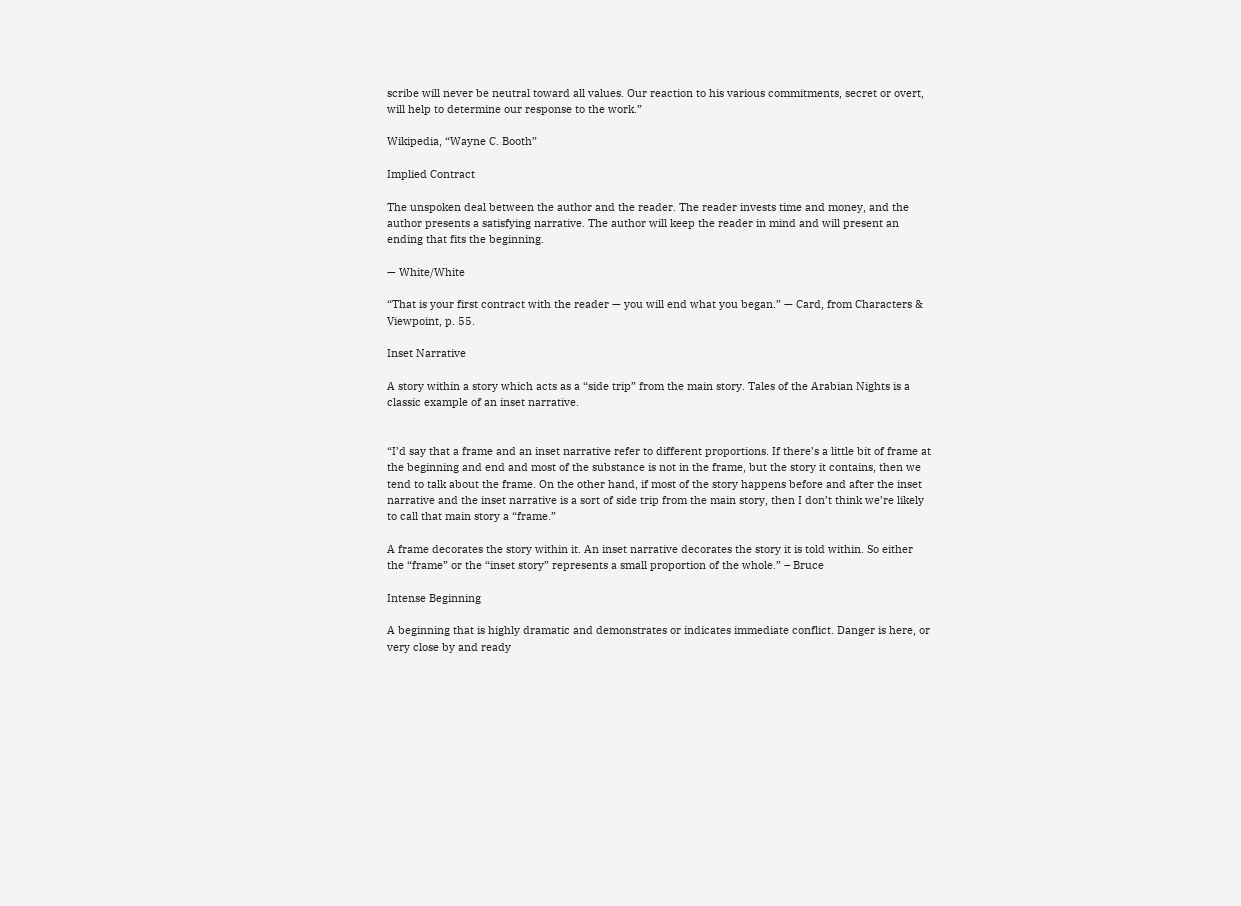scribe will never be neutral toward all values. Our reaction to his various commitments, secret or overt, will help to determine our response to the work.”

Wikipedia, “Wayne C. Booth”

Implied Contract

The unspoken deal between the author and the reader. The reader invests time and money, and the author presents a satisfying narrative. The author will keep the reader in mind and will present an ending that fits the beginning.

— White/White

“That is your first contract with the reader — you will end what you began.” — Card, from Characters & Viewpoint, p. 55.

Inset Narrative

A story within a story which acts as a “side trip” from the main story. Tales of the Arabian Nights is a classic example of an inset narrative.


“I’d say that a frame and an inset narrative refer to different proportions. If there’s a little bit of frame at the beginning and end and most of the substance is not in the frame, but the story it contains, then we tend to talk about the frame. On the other hand, if most of the story happens before and after the inset narrative and the inset narrative is a sort of side trip from the main story, then I don’t think we’re likely to call that main story a “frame.”

A frame decorates the story within it. An inset narrative decorates the story it is told within. So either the “frame” or the “inset story” represents a small proportion of the whole.” – Bruce

Intense Beginning

A beginning that is highly dramatic and demonstrates or indicates immediate conflict. Danger is here, or very close by and ready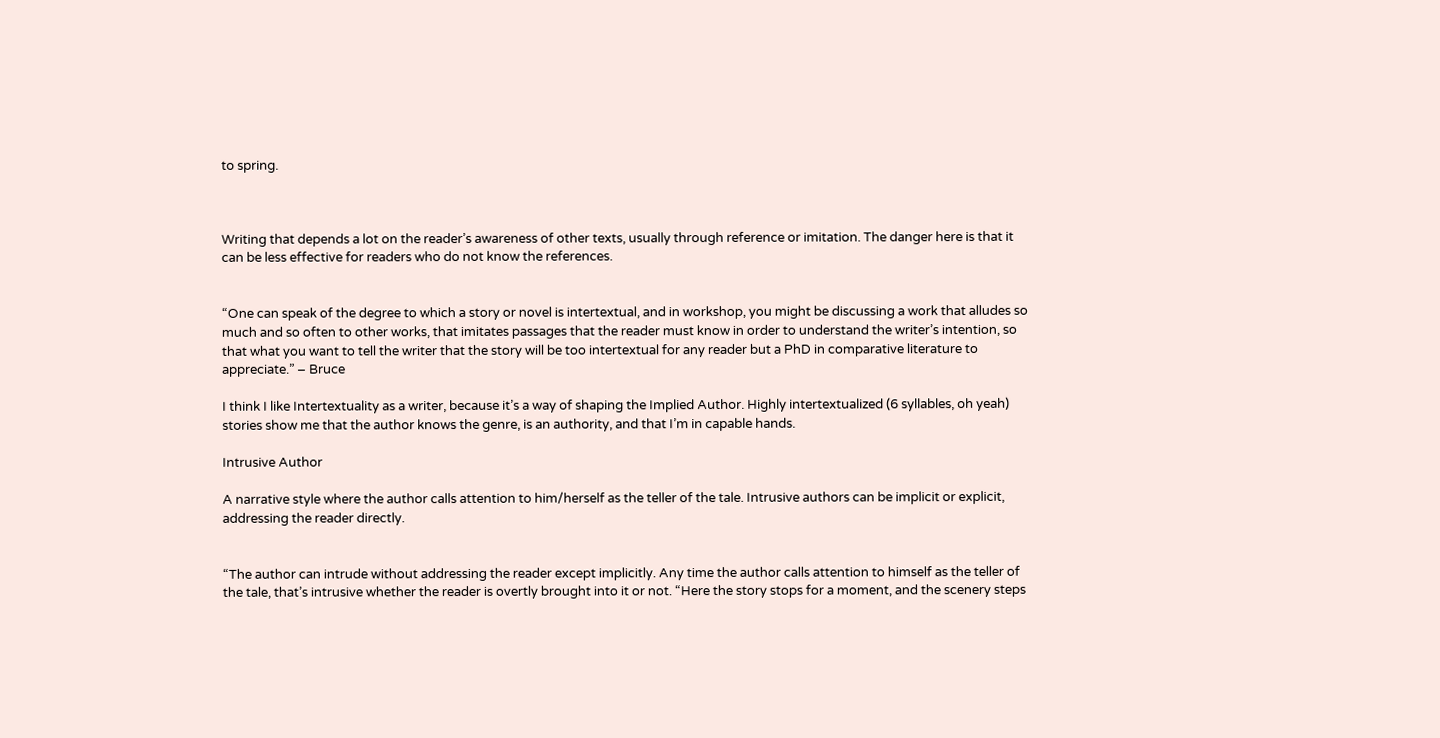to spring.



Writing that depends a lot on the reader’s awareness of other texts, usually through reference or imitation. The danger here is that it can be less effective for readers who do not know the references.


“One can speak of the degree to which a story or novel is intertextual, and in workshop, you might be discussing a work that alludes so much and so often to other works, that imitates passages that the reader must know in order to understand the writer’s intention, so that what you want to tell the writer that the story will be too intertextual for any reader but a PhD in comparative literature to appreciate.” – Bruce

I think I like Intertextuality as a writer, because it’s a way of shaping the Implied Author. Highly intertextualized (6 syllables, oh yeah) stories show me that the author knows the genre, is an authority, and that I’m in capable hands.

Intrusive Author

A narrative style where the author calls attention to him/herself as the teller of the tale. Intrusive authors can be implicit or explicit, addressing the reader directly.


“The author can intrude without addressing the reader except implicitly. Any time the author calls attention to himself as the teller of the tale, that’s intrusive whether the reader is overtly brought into it or not. “Here the story stops for a moment, and the scenery steps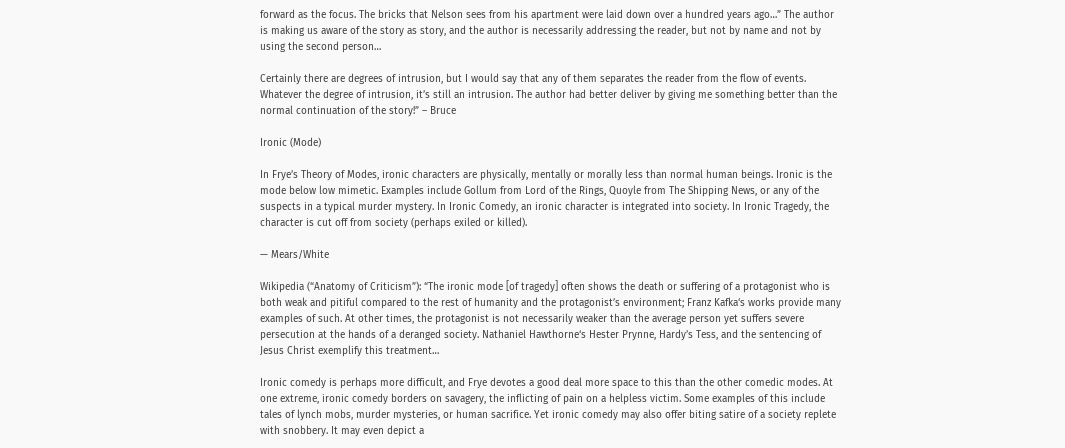forward as the focus. The bricks that Nelson sees from his apartment were laid down over a hundred years ago…” The author is making us aware of the story as story, and the author is necessarily addressing the reader, but not by name and not by using the second person…

Certainly there are degrees of intrusion, but I would say that any of them separates the reader from the flow of events. Whatever the degree of intrusion, it’s still an intrusion. The author had better deliver by giving me something better than the normal continuation of the story!” – Bruce

Ironic (Mode)

In Frye’s Theory of Modes, ironic characters are physically, mentally or morally less than normal human beings. Ironic is the mode below low mimetic. Examples include Gollum from Lord of the Rings, Quoyle from The Shipping News, or any of the suspects in a typical murder mystery. In Ironic Comedy, an ironic character is integrated into society. In Ironic Tragedy, the character is cut off from society (perhaps exiled or killed).

— Mears/White

Wikipedia (“Anatomy of Criticism”): “The ironic mode [of tragedy] often shows the death or suffering of a protagonist who is both weak and pitiful compared to the rest of humanity and the protagonist’s environment; Franz Kafka‘s works provide many examples of such. At other times, the protagonist is not necessarily weaker than the average person yet suffers severe persecution at the hands of a deranged society. Nathaniel Hawthorne‘s Hester Prynne, Hardy’s Tess, and the sentencing of Jesus Christ exemplify this treatment…

Ironic comedy is perhaps more difficult, and Frye devotes a good deal more space to this than the other comedic modes. At one extreme, ironic comedy borders on savagery, the inflicting of pain on a helpless victim. Some examples of this include tales of lynch mobs, murder mysteries, or human sacrifice. Yet ironic comedy may also offer biting satire of a society replete with snobbery. It may even depict a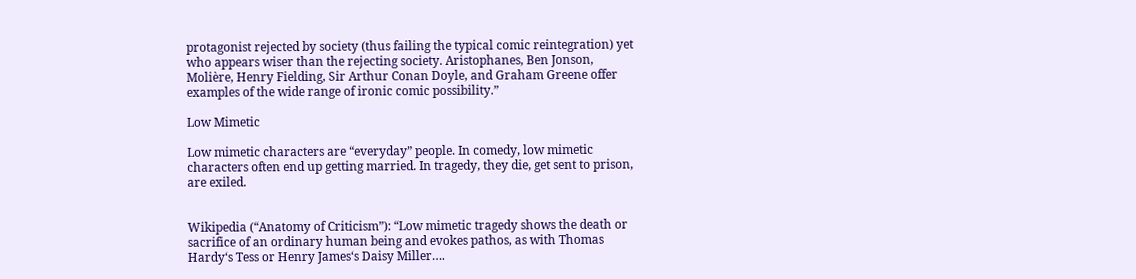protagonist rejected by society (thus failing the typical comic reintegration) yet who appears wiser than the rejecting society. Aristophanes, Ben Jonson, Molière, Henry Fielding, Sir Arthur Conan Doyle, and Graham Greene offer examples of the wide range of ironic comic possibility.”

Low Mimetic

Low mimetic characters are “everyday” people. In comedy, low mimetic characters often end up getting married. In tragedy, they die, get sent to prison, are exiled.


Wikipedia (“Anatomy of Criticism”): “Low mimetic tragedy shows the death or sacrifice of an ordinary human being and evokes pathos, as with Thomas Hardy‘s Tess or Henry James‘s Daisy Miller….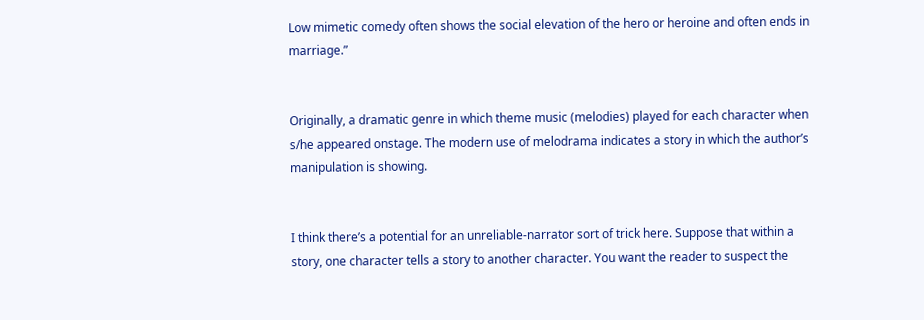Low mimetic comedy often shows the social elevation of the hero or heroine and often ends in marriage.”


Originally, a dramatic genre in which theme music (melodies) played for each character when s/he appeared onstage. The modern use of melodrama indicates a story in which the author’s manipulation is showing.


I think there’s a potential for an unreliable-narrator sort of trick here. Suppose that within a story, one character tells a story to another character. You want the reader to suspect the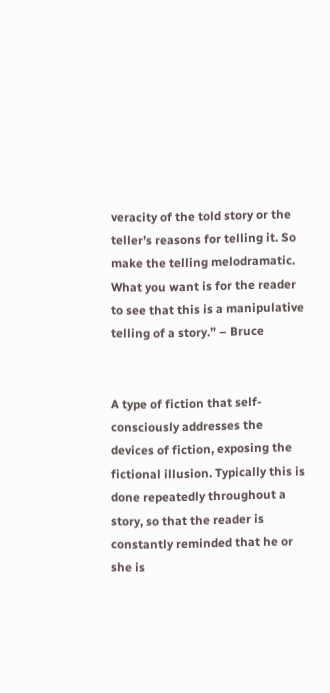veracity of the told story or the teller’s reasons for telling it. So make the telling melodramatic. What you want is for the reader to see that this is a manipulative telling of a story.” – Bruce


A type of fiction that self-consciously addresses the devices of fiction, exposing the fictional illusion. Typically this is done repeatedly throughout a story, so that the reader is constantly reminded that he or she is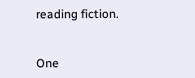reading fiction.


One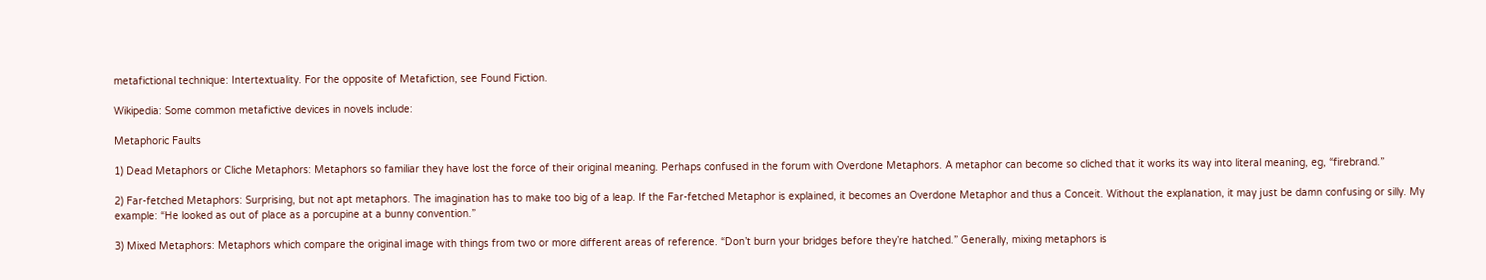metafictional technique: Intertextuality. For the opposite of Metafiction, see Found Fiction.

Wikipedia: Some common metafictive devices in novels include:

Metaphoric Faults

1) Dead Metaphors or Cliche Metaphors: Metaphors so familiar they have lost the force of their original meaning. Perhaps confused in the forum with Overdone Metaphors. A metaphor can become so cliched that it works its way into literal meaning, eg, “firebrand.”

2) Far-fetched Metaphors: Surprising, but not apt metaphors. The imagination has to make too big of a leap. If the Far-fetched Metaphor is explained, it becomes an Overdone Metaphor and thus a Conceit. Without the explanation, it may just be damn confusing or silly. My example: “He looked as out of place as a porcupine at a bunny convention.”

3) Mixed Metaphors: Metaphors which compare the original image with things from two or more different areas of reference. “Don’t burn your bridges before they’re hatched.” Generally, mixing metaphors is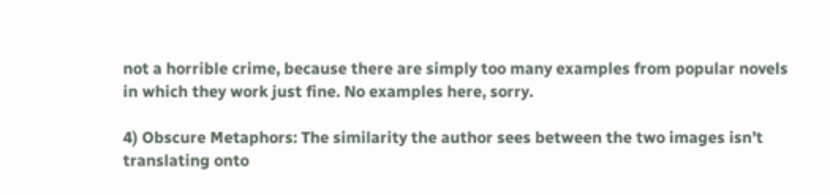not a horrible crime, because there are simply too many examples from popular novels in which they work just fine. No examples here, sorry.

4) Obscure Metaphors: The similarity the author sees between the two images isn’t translating onto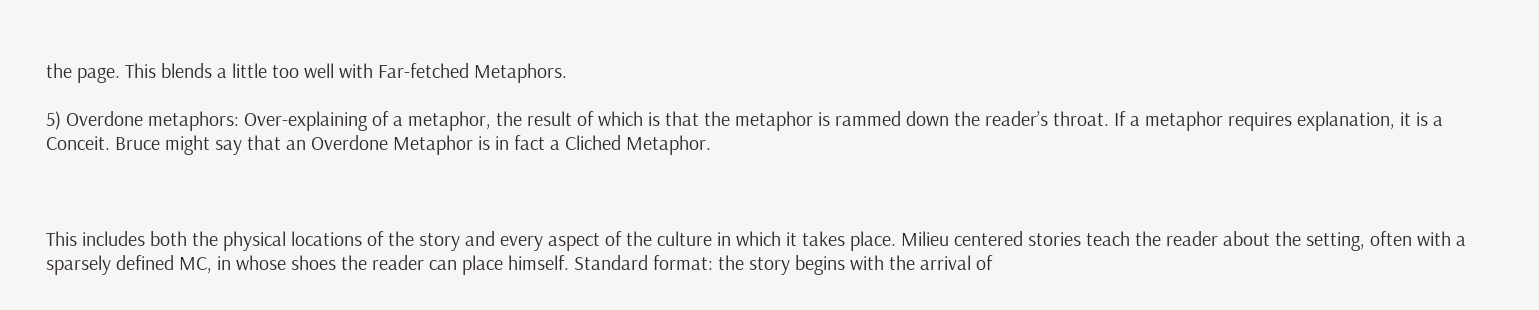the page. This blends a little too well with Far-fetched Metaphors.

5) Overdone metaphors: Over-explaining of a metaphor, the result of which is that the metaphor is rammed down the reader’s throat. If a metaphor requires explanation, it is a Conceit. Bruce might say that an Overdone Metaphor is in fact a Cliched Metaphor.



This includes both the physical locations of the story and every aspect of the culture in which it takes place. Milieu centered stories teach the reader about the setting, often with a sparsely defined MC, in whose shoes the reader can place himself. Standard format: the story begins with the arrival of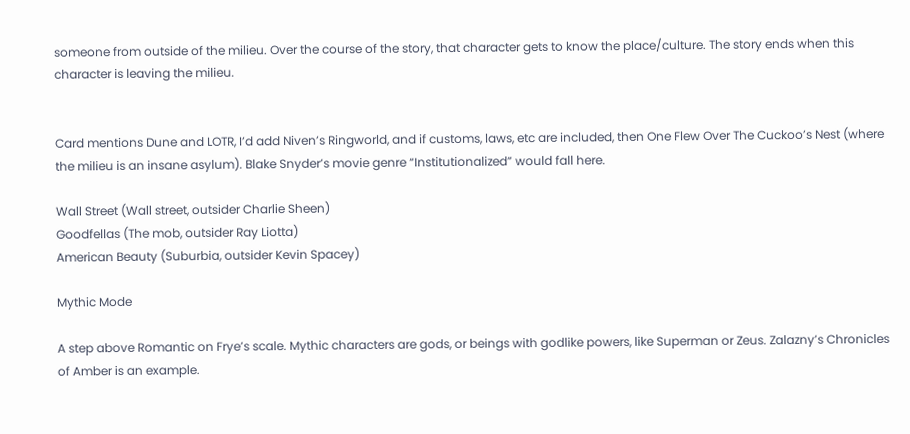someone from outside of the milieu. Over the course of the story, that character gets to know the place/culture. The story ends when this character is leaving the milieu.


Card mentions Dune and LOTR, I’d add Niven’s Ringworld, and if customs, laws, etc are included, then One Flew Over The Cuckoo’s Nest (where the milieu is an insane asylum). Blake Snyder’s movie genre “Institutionalized” would fall here.

Wall Street (Wall street, outsider Charlie Sheen)
Goodfellas (The mob, outsider Ray Liotta)
American Beauty (Suburbia, outsider Kevin Spacey)

Mythic Mode

A step above Romantic on Frye’s scale. Mythic characters are gods, or beings with godlike powers, like Superman or Zeus. Zalazny’s Chronicles of Amber is an example.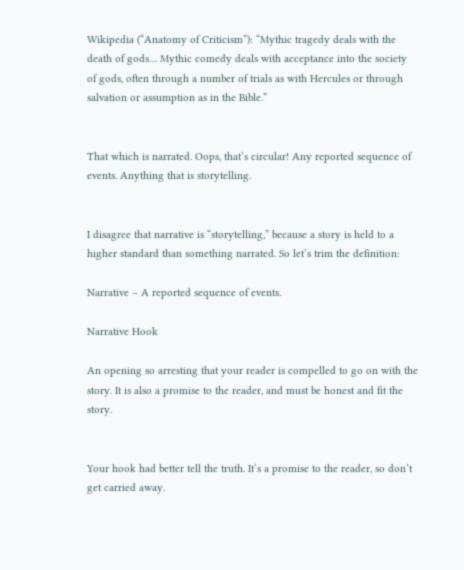Wikipedia (“Anatomy of Criticism”): “Mythic tragedy deals with the death of gods… Mythic comedy deals with acceptance into the society of gods, often through a number of trials as with Hercules or through salvation or assumption as in the Bible.”


That which is narrated. Oops, that’s circular! Any reported sequence of events. Anything that is storytelling.


I disagree that narrative is “storytelling,” because a story is held to a higher standard than something narrated. So let’s trim the definition:

Narrative – A reported sequence of events.

Narrative Hook

An opening so arresting that your reader is compelled to go on with the story. It is also a promise to the reader, and must be honest and fit the story.


Your hook had better tell the truth. It’s a promise to the reader, so don’t get carried away.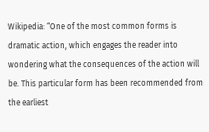Wikipedia: “One of the most common forms is dramatic action, which engages the reader into wondering what the consequences of the action will be. This particular form has been recommended from the earliest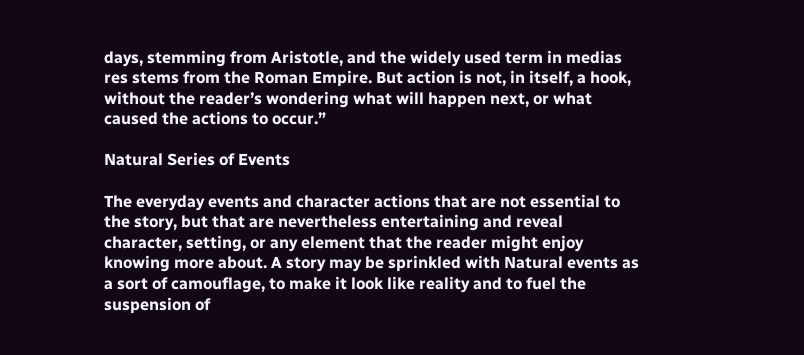days, stemming from Aristotle, and the widely used term in medias res stems from the Roman Empire. But action is not, in itself, a hook, without the reader’s wondering what will happen next, or what caused the actions to occur.”

Natural Series of Events

The everyday events and character actions that are not essential to the story, but that are nevertheless entertaining and reveal character, setting, or any element that the reader might enjoy knowing more about. A story may be sprinkled with Natural events as a sort of camouflage, to make it look like reality and to fuel the suspension of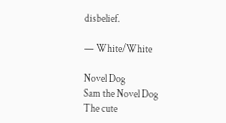disbelief.

— White/White

Novel Dog
Sam the Novel Dog
The cute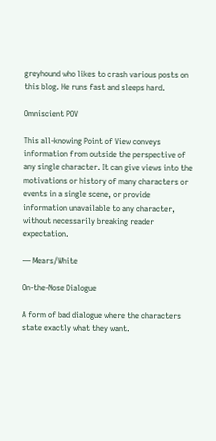greyhound who likes to crash various posts on this blog. He runs fast and sleeps hard.

Omniscient POV

This all-knowing Point of View conveys information from outside the perspective of any single character. It can give views into the motivations or history of many characters or events in a single scene, or provide information unavailable to any character, without necessarily breaking reader expectation.

— Mears/White

On-the-Nose Dialogue

A form of bad dialogue where the characters state exactly what they want.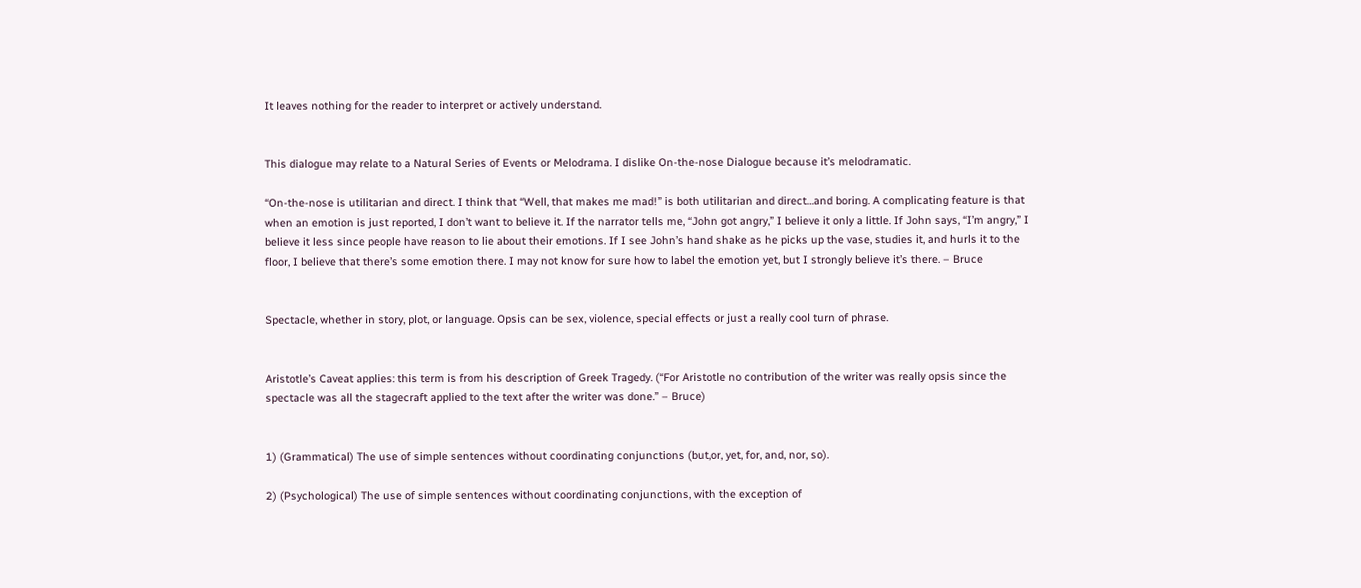It leaves nothing for the reader to interpret or actively understand.


This dialogue may relate to a Natural Series of Events or Melodrama. I dislike On-the-nose Dialogue because it’s melodramatic.

“On-the-nose is utilitarian and direct. I think that “Well, that makes me mad!” is both utilitarian and direct…and boring. A complicating feature is that when an emotion is just reported, I don’t want to believe it. If the narrator tells me, “John got angry,” I believe it only a little. If John says, “I’m angry,” I believe it less since people have reason to lie about their emotions. If I see John’s hand shake as he picks up the vase, studies it, and hurls it to the floor, I believe that there’s some emotion there. I may not know for sure how to label the emotion yet, but I strongly believe it’s there. – Bruce


Spectacle, whether in story, plot, or language. Opsis can be sex, violence, special effects or just a really cool turn of phrase.


Aristotle’s Caveat applies: this term is from his description of Greek Tragedy. (“For Aristotle no contribution of the writer was really opsis since the spectacle was all the stagecraft applied to the text after the writer was done.” – Bruce)


1) (Grammatical) The use of simple sentences without coordinating conjunctions (but,or, yet, for, and, nor, so).

2) (Psychological) The use of simple sentences without coordinating conjunctions, with the exception of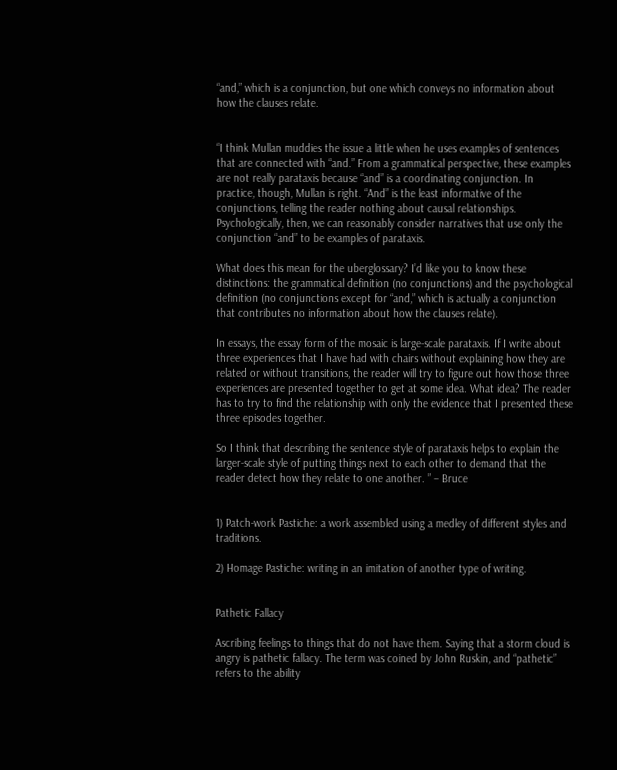“and,” which is a conjunction, but one which conveys no information about how the clauses relate.


“I think Mullan muddies the issue a little when he uses examples of sentences that are connected with “and.” From a grammatical perspective, these examples are not really parataxis because “and” is a coordinating conjunction. In practice, though, Mullan is right. “And” is the least informative of the conjunctions, telling the reader nothing about causal relationships. Psychologically, then, we can reasonably consider narratives that use only the conjunction “and” to be examples of parataxis.

What does this mean for the uberglossary? I’d like you to know these distinctions: the grammatical definition (no conjunctions) and the psychological definition (no conjunctions except for “and,” which is actually a conjunction that contributes no information about how the clauses relate).

In essays, the essay form of the mosaic is large-scale parataxis. If I write about three experiences that I have had with chairs without explaining how they are related or without transitions, the reader will try to figure out how those three experiences are presented together to get at some idea. What idea? The reader has to try to find the relationship with only the evidence that I presented these three episodes together.

So I think that describing the sentence style of parataxis helps to explain the larger-scale style of putting things next to each other to demand that the reader detect how they relate to one another. ” – Bruce


1) Patch-work Pastiche: a work assembled using a medley of different styles and traditions.

2) Homage Pastiche: writing in an imitation of another type of writing.


Pathetic Fallacy

Ascribing feelings to things that do not have them. Saying that a storm cloud is angry is pathetic fallacy. The term was coined by John Ruskin, and “pathetic” refers to the ability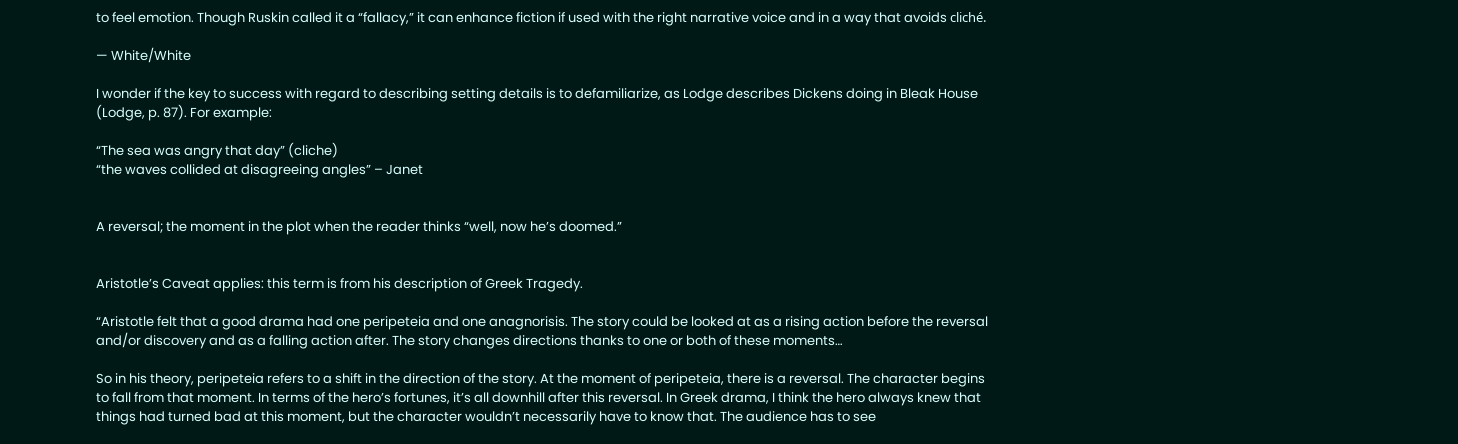to feel emotion. Though Ruskin called it a “fallacy,” it can enhance fiction if used with the right narrative voice and in a way that avoids cliché.

— White/White

I wonder if the key to success with regard to describing setting details is to defamiliarize, as Lodge describes Dickens doing in Bleak House (Lodge, p. 87). For example:

“The sea was angry that day” (cliche)
“the waves collided at disagreeing angles” – Janet


A reversal; the moment in the plot when the reader thinks “well, now he’s doomed.”


Aristotle’s Caveat applies: this term is from his description of Greek Tragedy.

“Aristotle felt that a good drama had one peripeteia and one anagnorisis. The story could be looked at as a rising action before the reversal and/or discovery and as a falling action after. The story changes directions thanks to one or both of these moments…

So in his theory, peripeteia refers to a shift in the direction of the story. At the moment of peripeteia, there is a reversal. The character begins to fall from that moment. In terms of the hero’s fortunes, it’s all downhill after this reversal. In Greek drama, I think the hero always knew that things had turned bad at this moment, but the character wouldn’t necessarily have to know that. The audience has to see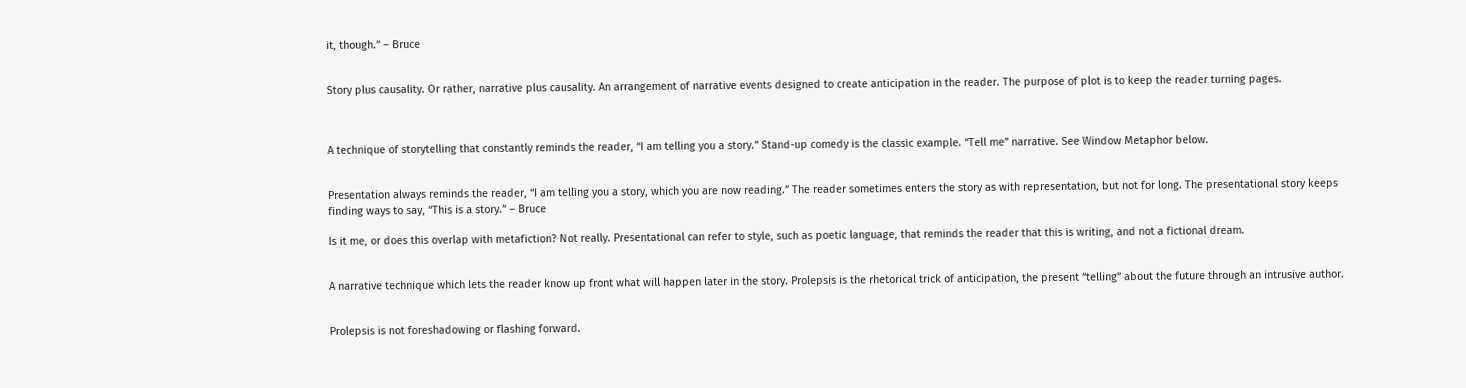it, though.” – Bruce


Story plus causality. Or rather, narrative plus causality. An arrangement of narrative events designed to create anticipation in the reader. The purpose of plot is to keep the reader turning pages.



A technique of storytelling that constantly reminds the reader, “I am telling you a story.” Stand-up comedy is the classic example. “Tell me” narrative. See Window Metaphor below.


Presentation always reminds the reader, “I am telling you a story, which you are now reading.” The reader sometimes enters the story as with representation, but not for long. The presentational story keeps finding ways to say, “This is a story.” – Bruce

Is it me, or does this overlap with metafiction? Not really. Presentational can refer to style, such as poetic language, that reminds the reader that this is writing, and not a fictional dream.


A narrative technique which lets the reader know up front what will happen later in the story. Prolepsis is the rhetorical trick of anticipation, the present “telling” about the future through an intrusive author.


Prolepsis is not foreshadowing or flashing forward.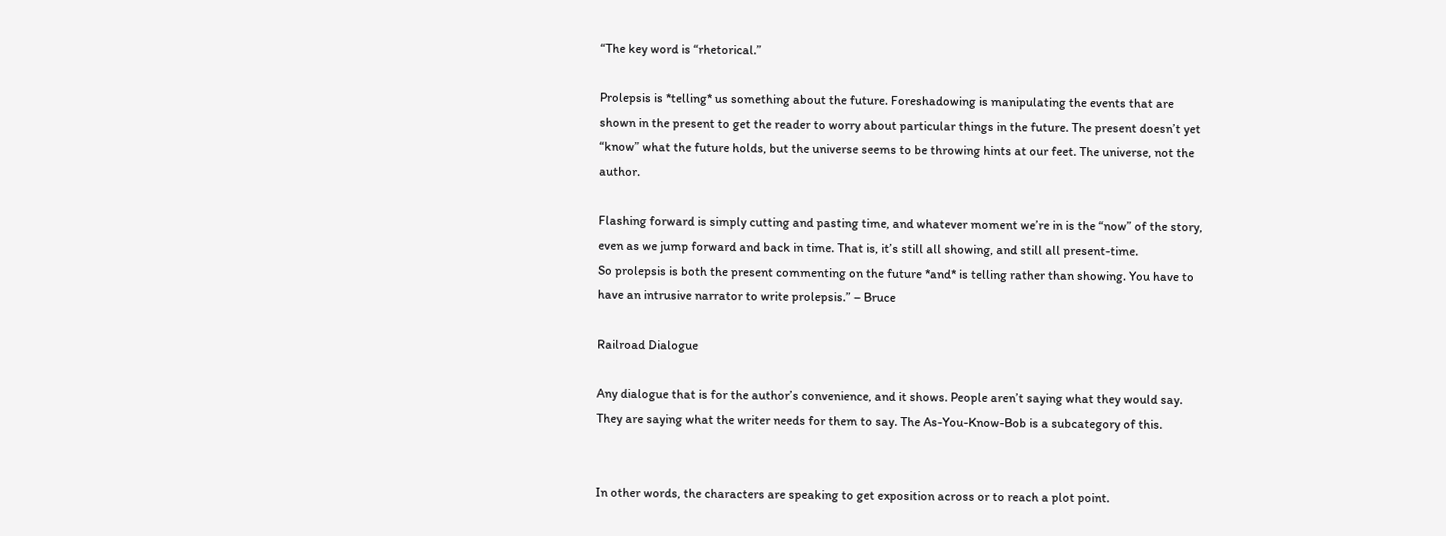“The key word is “rhetorical.”

Prolepsis is *telling* us something about the future. Foreshadowing is manipulating the events that are shown in the present to get the reader to worry about particular things in the future. The present doesn’t yet “know” what the future holds, but the universe seems to be throwing hints at our feet. The universe, not the author.

Flashing forward is simply cutting and pasting time, and whatever moment we’re in is the “now” of the story, even as we jump forward and back in time. That is, it’s still all showing, and still all present-time.
So prolepsis is both the present commenting on the future *and* is telling rather than showing. You have to have an intrusive narrator to write prolepsis.” – Bruce

Railroad Dialogue

Any dialogue that is for the author’s convenience, and it shows. People aren’t saying what they would say. They are saying what the writer needs for them to say. The As-You-Know-Bob is a subcategory of this.


In other words, the characters are speaking to get exposition across or to reach a plot point.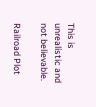This is unrealistic and not believable.

Railroad Plot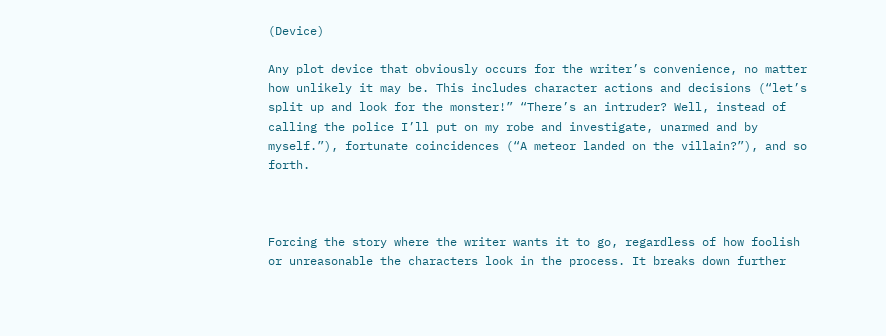(Device)

Any plot device that obviously occurs for the writer’s convenience, no matter how unlikely it may be. This includes character actions and decisions (“let’s split up and look for the monster!” “There’s an intruder? Well, instead of calling the police I’ll put on my robe and investigate, unarmed and by myself.”), fortunate coincidences (“A meteor landed on the villain?”), and so forth.



Forcing the story where the writer wants it to go, regardless of how foolish or unreasonable the characters look in the process. It breaks down further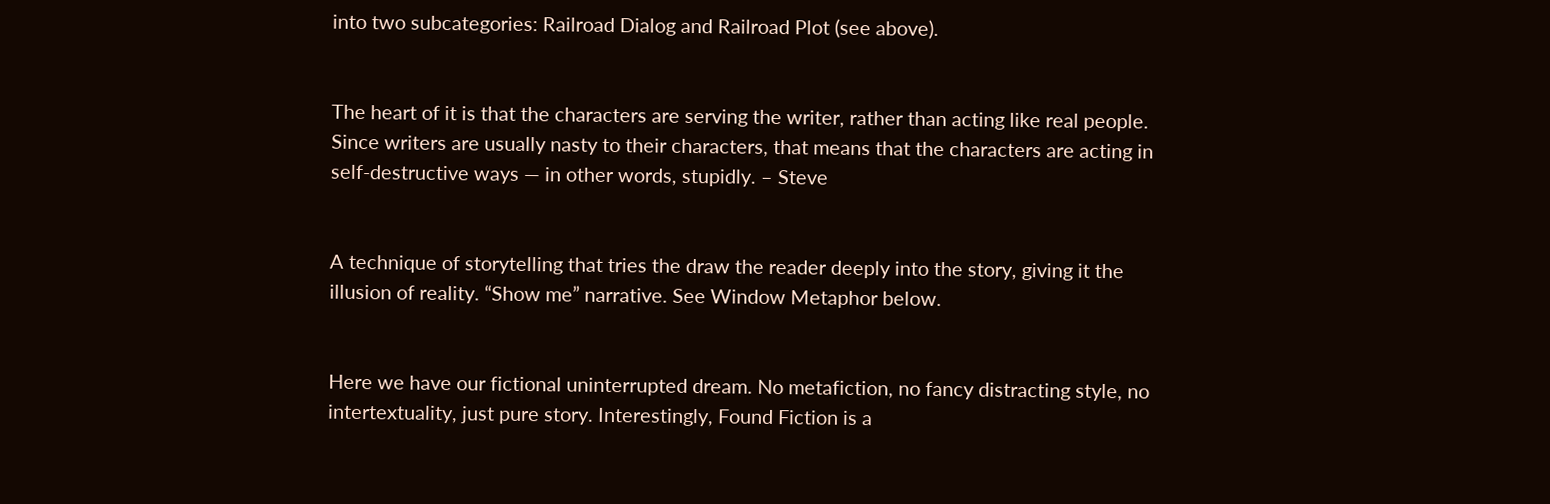into two subcategories: Railroad Dialog and Railroad Plot (see above).


The heart of it is that the characters are serving the writer, rather than acting like real people. Since writers are usually nasty to their characters, that means that the characters are acting in self-destructive ways — in other words, stupidly. – Steve


A technique of storytelling that tries the draw the reader deeply into the story, giving it the illusion of reality. “Show me” narrative. See Window Metaphor below.


Here we have our fictional uninterrupted dream. No metafiction, no fancy distracting style, no intertextuality, just pure story. Interestingly, Found Fiction is a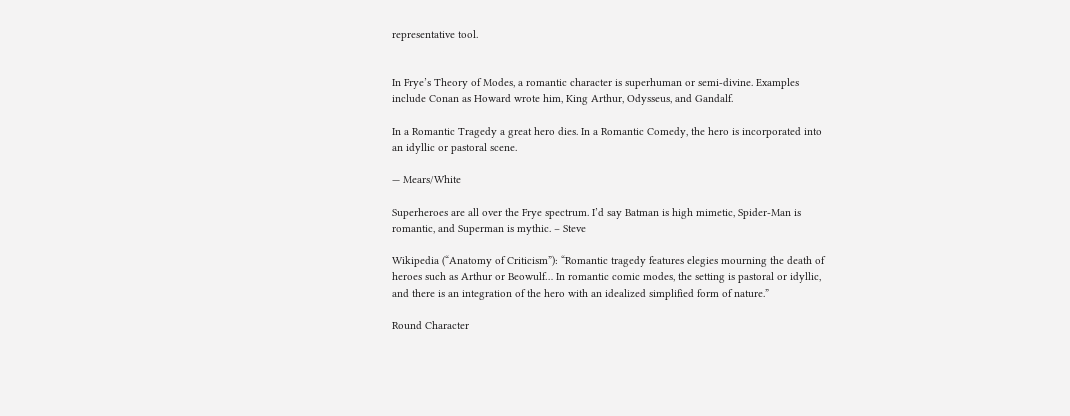representative tool.


In Frye’s Theory of Modes, a romantic character is superhuman or semi-divine. Examples include Conan as Howard wrote him, King Arthur, Odysseus, and Gandalf.

In a Romantic Tragedy a great hero dies. In a Romantic Comedy, the hero is incorporated into an idyllic or pastoral scene.

— Mears/White

Superheroes are all over the Frye spectrum. I’d say Batman is high mimetic, Spider-Man is romantic, and Superman is mythic. – Steve

Wikipedia (“Anatomy of Criticism”): “Romantic tragedy features elegies mourning the death of heroes such as Arthur or Beowulf… In romantic comic modes, the setting is pastoral or idyllic, and there is an integration of the hero with an idealized simplified form of nature.”

Round Character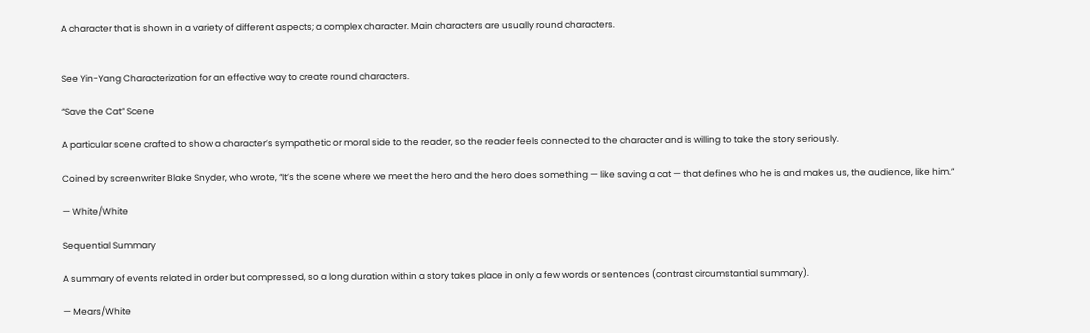A character that is shown in a variety of different aspects; a complex character. Main characters are usually round characters.


See Yin-Yang Characterization for an effective way to create round characters.

“Save the Cat” Scene

A particular scene crafted to show a character’s sympathetic or moral side to the reader, so the reader feels connected to the character and is willing to take the story seriously.

Coined by screenwriter Blake Snyder, who wrote, “It’s the scene where we meet the hero and the hero does something — like saving a cat — that defines who he is and makes us, the audience, like him.”

— White/White

Sequential Summary

A summary of events related in order but compressed, so a long duration within a story takes place in only a few words or sentences (contrast circumstantial summary).

— Mears/White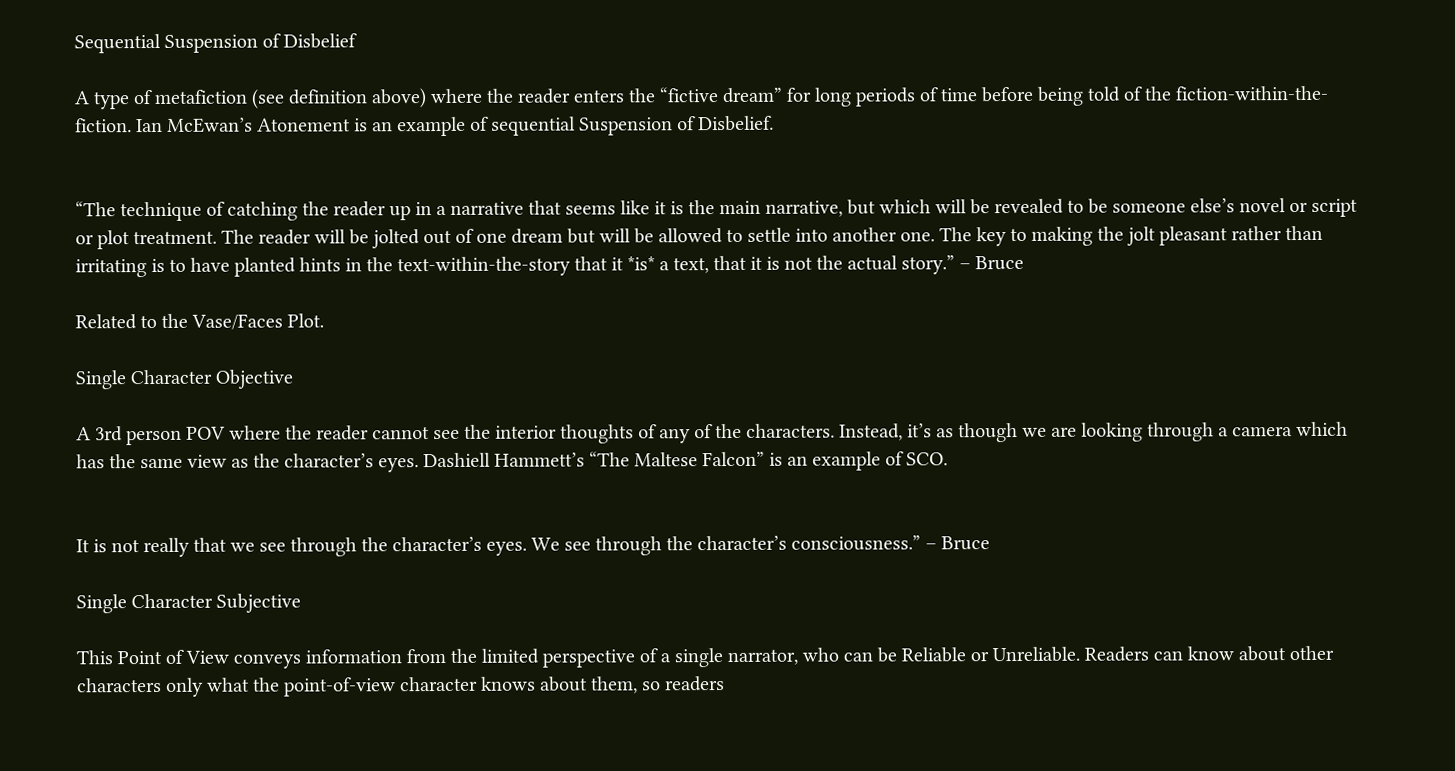Sequential Suspension of Disbelief

A type of metafiction (see definition above) where the reader enters the “fictive dream” for long periods of time before being told of the fiction-within-the-fiction. Ian McEwan’s Atonement is an example of sequential Suspension of Disbelief.


“The technique of catching the reader up in a narrative that seems like it is the main narrative, but which will be revealed to be someone else’s novel or script or plot treatment. The reader will be jolted out of one dream but will be allowed to settle into another one. The key to making the jolt pleasant rather than irritating is to have planted hints in the text-within-the-story that it *is* a text, that it is not the actual story.” – Bruce

Related to the Vase/Faces Plot.

Single Character Objective

A 3rd person POV where the reader cannot see the interior thoughts of any of the characters. Instead, it’s as though we are looking through a camera which has the same view as the character’s eyes. Dashiell Hammett’s “The Maltese Falcon” is an example of SCO.


It is not really that we see through the character’s eyes. We see through the character’s consciousness.” – Bruce

Single Character Subjective

This Point of View conveys information from the limited perspective of a single narrator, who can be Reliable or Unreliable. Readers can know about other characters only what the point-of-view character knows about them, so readers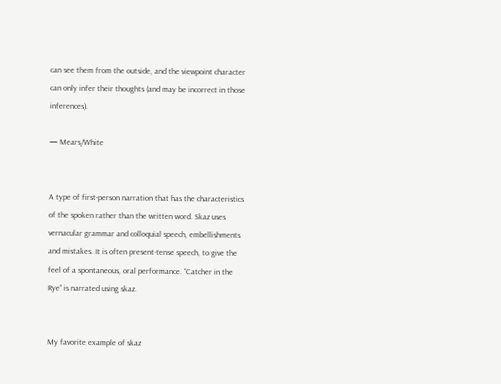can see them from the outside, and the viewpoint character can only infer their thoughts (and may be incorrect in those inferences).

— Mears/White


A type of first-person narration that has the characteristics of the spoken rather than the written word. Skaz uses vernacular grammar and colloquial speech, embellishments and mistakes. It is often present-tense speech, to give the feel of a spontaneous, oral performance. “Catcher in the Rye” is narrated using skaz.


My favorite example of skaz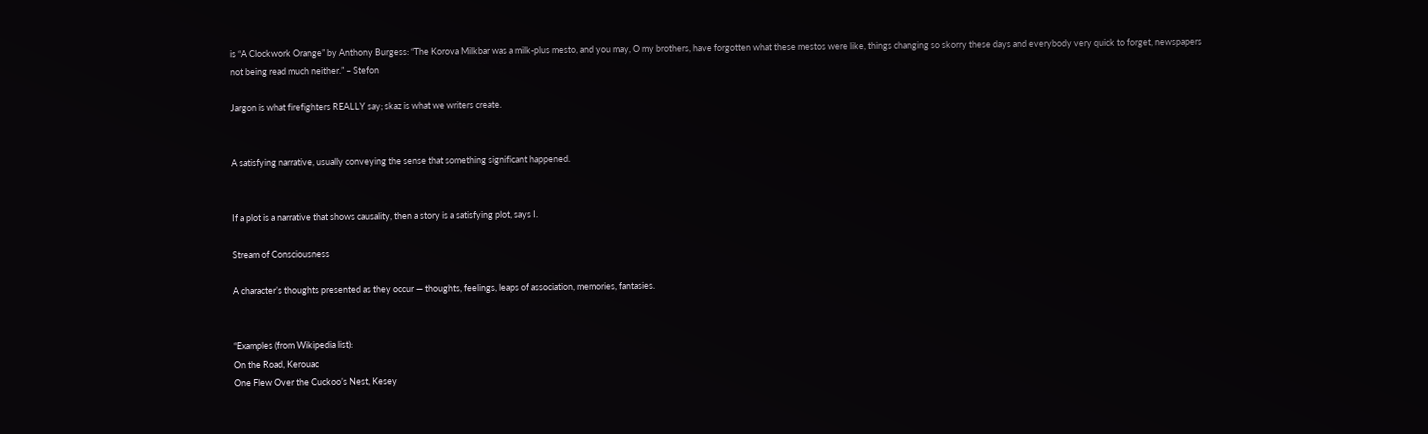is “A Clockwork Orange” by Anthony Burgess: “The Korova Milkbar was a milk-plus mesto, and you may, O my brothers, have forgotten what these mestos were like, things changing so skorry these days and everybody very quick to forget, newspapers not being read much neither.” – Stefon

Jargon is what firefighters REALLY say; skaz is what we writers create.


A satisfying narrative, usually conveying the sense that something significant happened.


If a plot is a narrative that shows causality, then a story is a satisfying plot, says I.

Stream of Consciousness

A character’s thoughts presented as they occur — thoughts, feelings, leaps of association, memories, fantasies.


“Examples (from Wikipedia list):
On the Road, Kerouac
One Flew Over the Cuckoo’s Nest, Kesey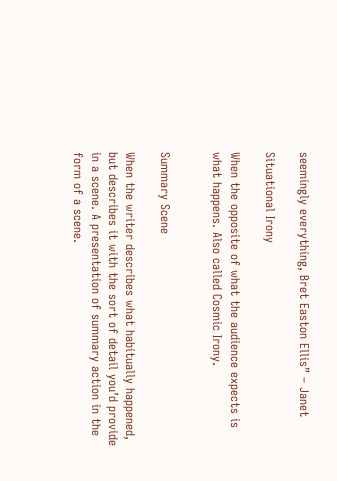seemingly everything, Bret Easton Ellis” – Janet

Situational Irony

When the opposite of what the audience expects is what happens. Also called Cosmic Irony.


Summary Scene

When the writer describes what habitually happened, but describes it with the sort of detail you’d provide in a scene. A presentation of summary action in the form of a scene.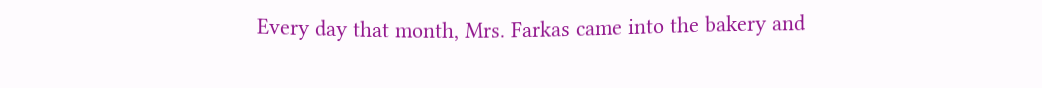Every day that month, Mrs. Farkas came into the bakery and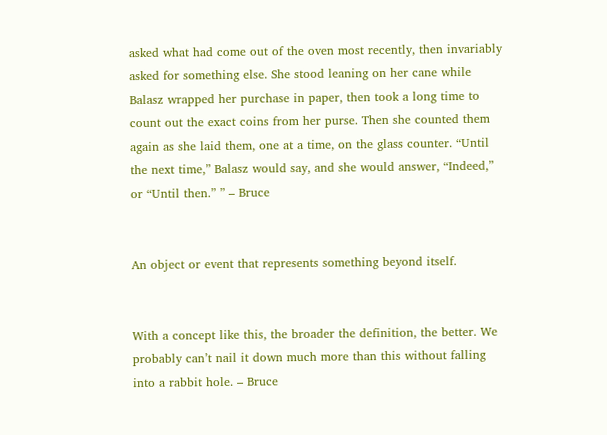asked what had come out of the oven most recently, then invariably asked for something else. She stood leaning on her cane while Balasz wrapped her purchase in paper, then took a long time to count out the exact coins from her purse. Then she counted them again as she laid them, one at a time, on the glass counter. “Until the next time,” Balasz would say, and she would answer, “Indeed,” or “Until then.” ” – Bruce


An object or event that represents something beyond itself.


With a concept like this, the broader the definition, the better. We probably can’t nail it down much more than this without falling into a rabbit hole. – Bruce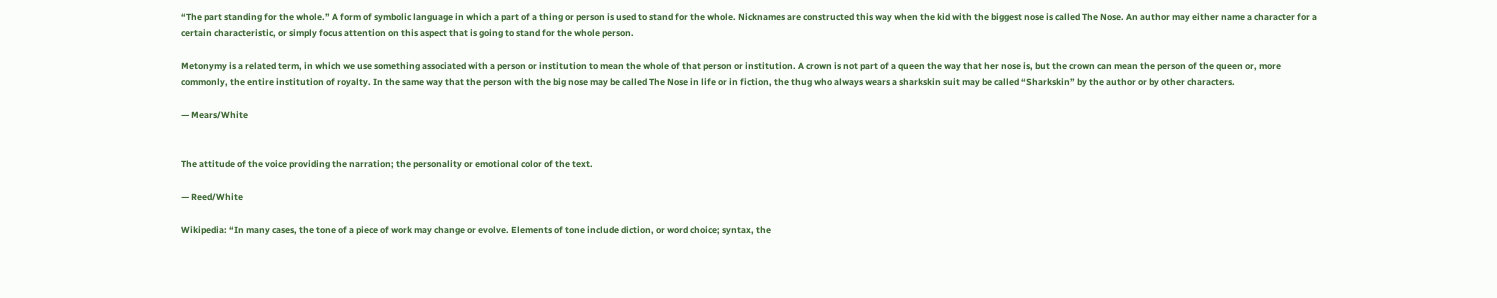“The part standing for the whole.” A form of symbolic language in which a part of a thing or person is used to stand for the whole. Nicknames are constructed this way when the kid with the biggest nose is called The Nose. An author may either name a character for a certain characteristic, or simply focus attention on this aspect that is going to stand for the whole person.

Metonymy is a related term, in which we use something associated with a person or institution to mean the whole of that person or institution. A crown is not part of a queen the way that her nose is, but the crown can mean the person of the queen or, more commonly, the entire institution of royalty. In the same way that the person with the big nose may be called The Nose in life or in fiction, the thug who always wears a sharkskin suit may be called “Sharkskin” by the author or by other characters.

— Mears/White


The attitude of the voice providing the narration; the personality or emotional color of the text.

— Reed/White

Wikipedia: “In many cases, the tone of a piece of work may change or evolve. Elements of tone include diction, or word choice; syntax, the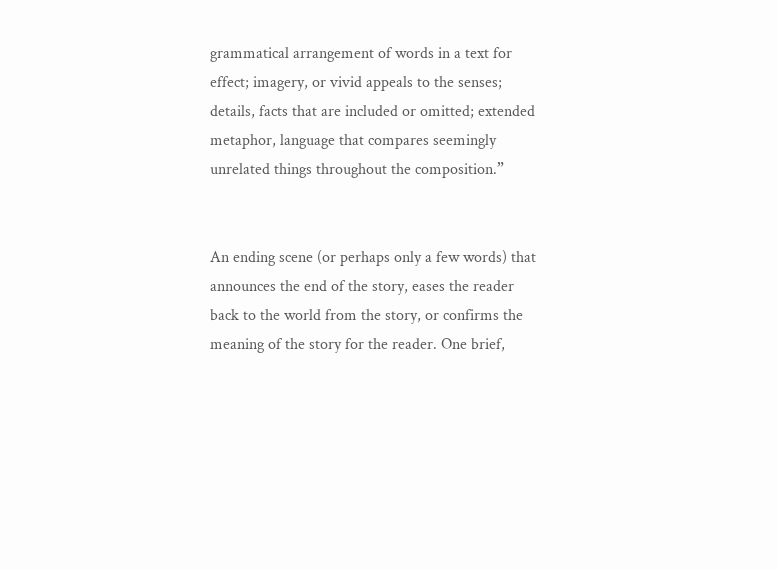grammatical arrangement of words in a text for effect; imagery, or vivid appeals to the senses; details, facts that are included or omitted; extended metaphor, language that compares seemingly unrelated things throughout the composition.”


An ending scene (or perhaps only a few words) that announces the end of the story, eases the reader back to the world from the story, or confirms the meaning of the story for the reader. One brief,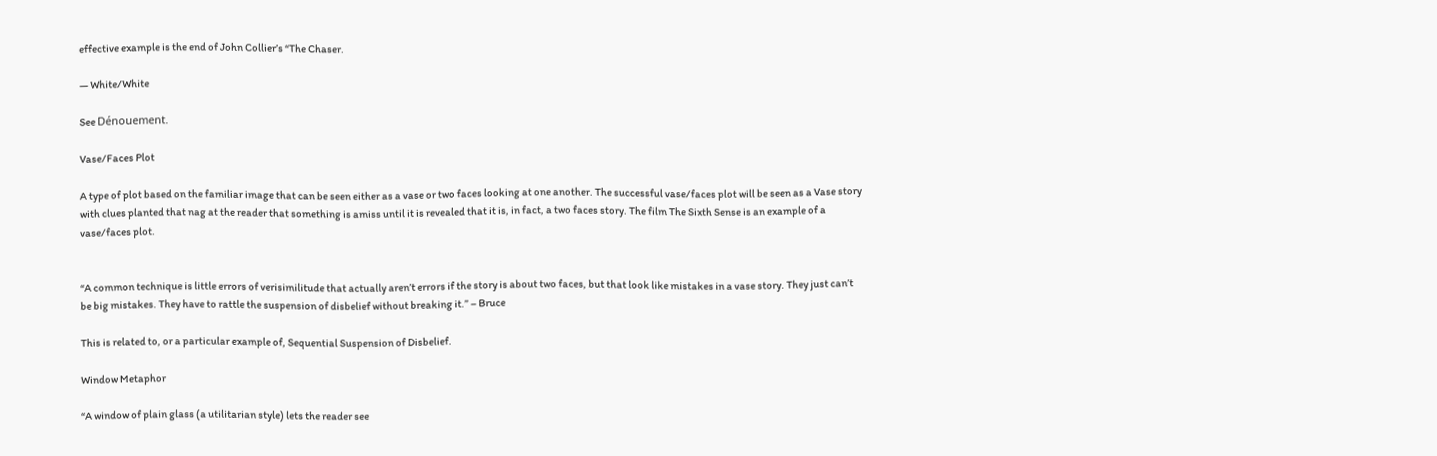effective example is the end of John Collier’s “The Chaser.

— White/White

See Dénouement.

Vase/Faces Plot

A type of plot based on the familiar image that can be seen either as a vase or two faces looking at one another. The successful vase/faces plot will be seen as a Vase story with clues planted that nag at the reader that something is amiss until it is revealed that it is, in fact, a two faces story. The film The Sixth Sense is an example of a vase/faces plot.


“A common technique is little errors of verisimilitude that actually aren’t errors if the story is about two faces, but that look like mistakes in a vase story. They just can’t be big mistakes. They have to rattle the suspension of disbelief without breaking it.” – Bruce

This is related to, or a particular example of, Sequential Suspension of Disbelief.

Window Metaphor

“A window of plain glass (a utilitarian style) lets the reader see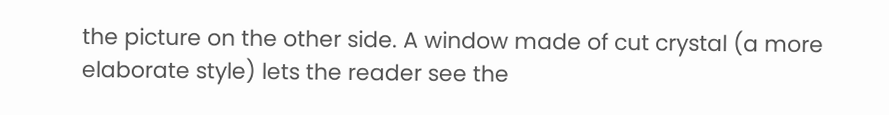the picture on the other side. A window made of cut crystal (a more elaborate style) lets the reader see the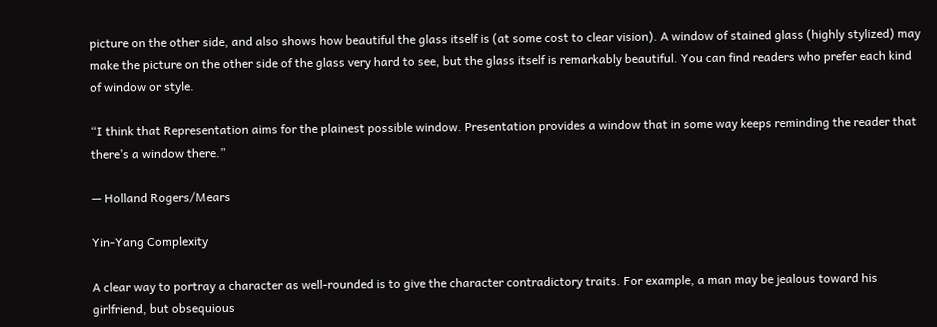picture on the other side, and also shows how beautiful the glass itself is (at some cost to clear vision). A window of stained glass (highly stylized) may make the picture on the other side of the glass very hard to see, but the glass itself is remarkably beautiful. You can find readers who prefer each kind of window or style.

“I think that Representation aims for the plainest possible window. Presentation provides a window that in some way keeps reminding the reader that there’s a window there.”

— Holland Rogers/Mears

Yin-Yang Complexity

A clear way to portray a character as well-rounded is to give the character contradictory traits. For example, a man may be jealous toward his girlfriend, but obsequious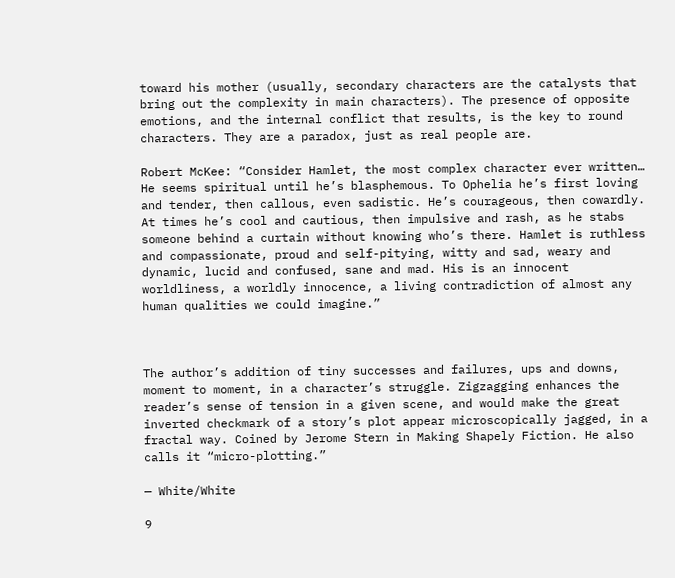toward his mother (usually, secondary characters are the catalysts that bring out the complexity in main characters). The presence of opposite emotions, and the internal conflict that results, is the key to round characters. They are a paradox, just as real people are.

Robert McKee: “Consider Hamlet, the most complex character ever written… He seems spiritual until he’s blasphemous. To Ophelia he’s first loving and tender, then callous, even sadistic. He’s courageous, then cowardly. At times he’s cool and cautious, then impulsive and rash, as he stabs someone behind a curtain without knowing who’s there. Hamlet is ruthless and compassionate, proud and self-pitying, witty and sad, weary and dynamic, lucid and confused, sane and mad. His is an innocent worldliness, a worldly innocence, a living contradiction of almost any human qualities we could imagine.”



The author’s addition of tiny successes and failures, ups and downs, moment to moment, in a character’s struggle. Zigzagging enhances the reader’s sense of tension in a given scene, and would make the great inverted checkmark of a story’s plot appear microscopically jagged, in a fractal way. Coined by Jerome Stern in Making Shapely Fiction. He also calls it “micro-plotting.”

— White/White

9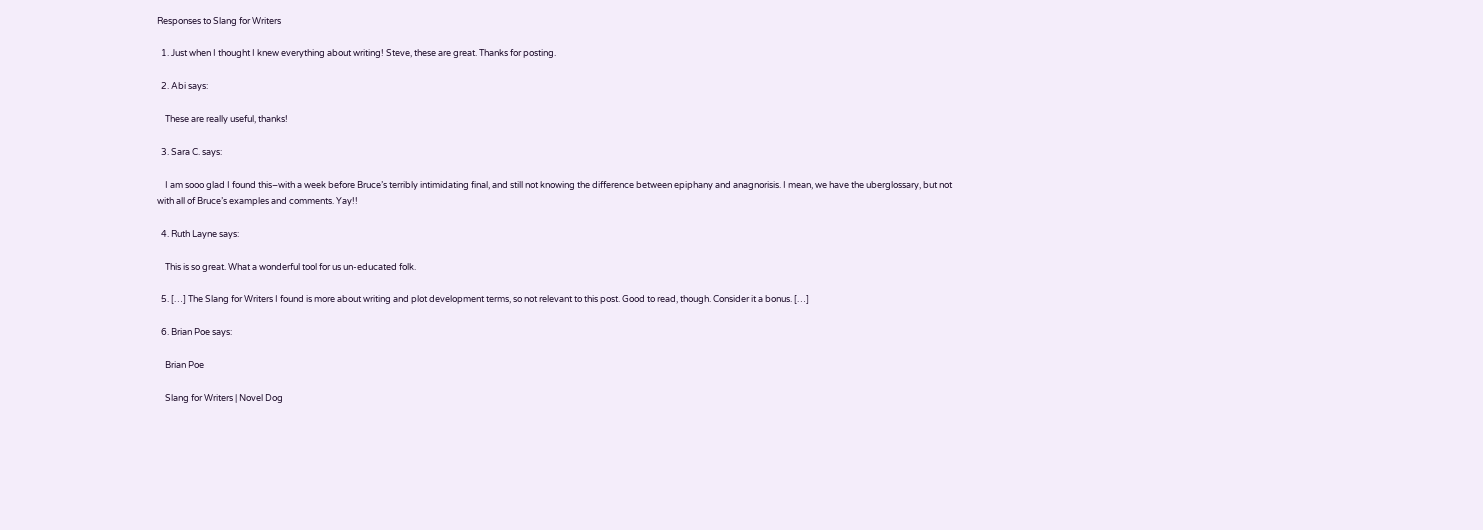Responses to Slang for Writers

  1. Just when I thought I knew everything about writing! Steve, these are great. Thanks for posting.

  2. Abi says:

    These are really useful, thanks!

  3. Sara C. says:

    I am sooo glad I found this–with a week before Bruce’s terribly intimidating final, and still not knowing the difference between epiphany and anagnorisis. I mean, we have the uberglossary, but not with all of Bruce’s examples and comments. Yay!!

  4. Ruth Layne says:

    This is so great. What a wonderful tool for us un-educated folk.

  5. […] The Slang for Writers I found is more about writing and plot development terms, so not relevant to this post. Good to read, though. Consider it a bonus. […]

  6. Brian Poe says:

    Brian Poe

    Slang for Writers | Novel Dog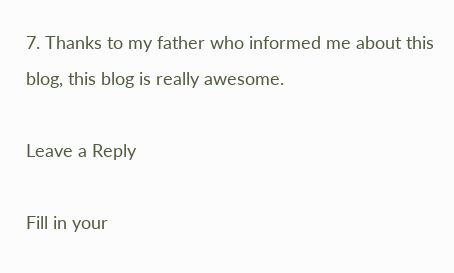7. Thanks to my father who informed me about this blog, this blog is really awesome.

Leave a Reply

Fill in your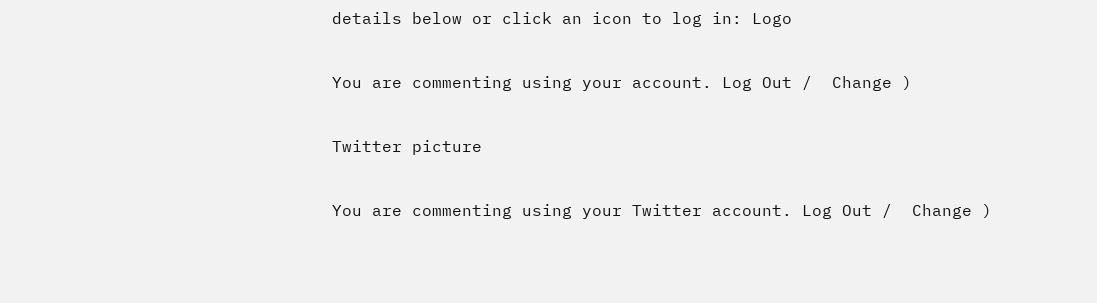details below or click an icon to log in: Logo

You are commenting using your account. Log Out /  Change )

Twitter picture

You are commenting using your Twitter account. Log Out /  Change )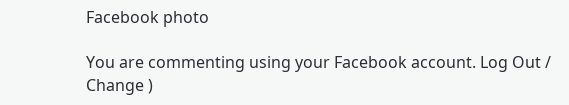Facebook photo

You are commenting using your Facebook account. Log Out /  Change )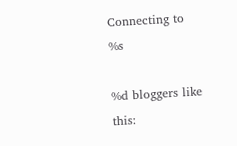Connecting to %s

%d bloggers like this: